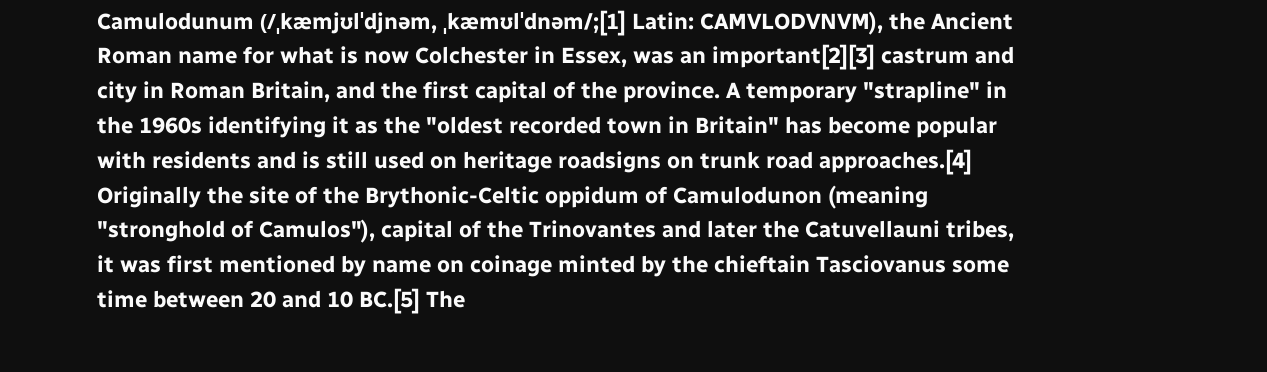Camulodunum (/ˌkæmjʊlˈdjnəm, ˌkæmʊlˈdnəm/;[1] Latin: CAMVLODVNVM), the Ancient Roman name for what is now Colchester in Essex, was an important[2][3] castrum and city in Roman Britain, and the first capital of the province. A temporary "strapline" in the 1960s identifying it as the "oldest recorded town in Britain" has become popular with residents and is still used on heritage roadsigns on trunk road approaches.[4] Originally the site of the Brythonic-Celtic oppidum of Camulodunon (meaning "stronghold of Camulos"), capital of the Trinovantes and later the Catuvellauni tribes, it was first mentioned by name on coinage minted by the chieftain Tasciovanus some time between 20 and 10 BC.[5] The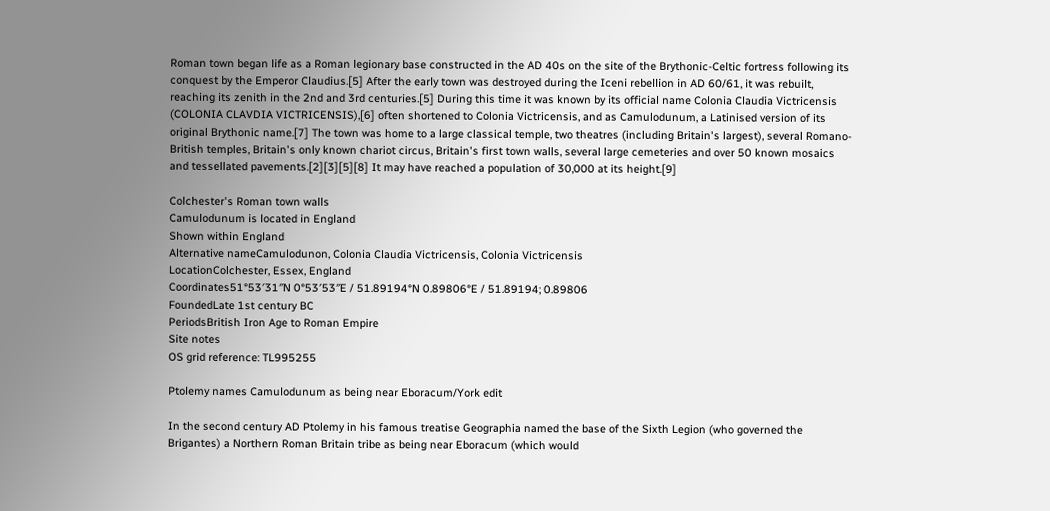Roman town began life as a Roman legionary base constructed in the AD 40s on the site of the Brythonic-Celtic fortress following its conquest by the Emperor Claudius.[5] After the early town was destroyed during the Iceni rebellion in AD 60/61, it was rebuilt, reaching its zenith in the 2nd and 3rd centuries.[5] During this time it was known by its official name Colonia Claudia Victricensis (COLONIA CLAVDIA VICTRICENSIS),[6] often shortened to Colonia Victricensis, and as Camulodunum, a Latinised version of its original Brythonic name.[7] The town was home to a large classical temple, two theatres (including Britain's largest), several Romano-British temples, Britain's only known chariot circus, Britain's first town walls, several large cemeteries and over 50 known mosaics and tessellated pavements.[2][3][5][8] It may have reached a population of 30,000 at its height.[9]

Colchester's Roman town walls
Camulodunum is located in England
Shown within England
Alternative nameCamulodunon, Colonia Claudia Victricensis, Colonia Victricensis
LocationColchester, Essex, England
Coordinates51°53′31″N 0°53′53″E / 51.89194°N 0.89806°E / 51.89194; 0.89806
FoundedLate 1st century BC
PeriodsBritish Iron Age to Roman Empire
Site notes
OS grid reference: TL995255

Ptolemy names Camulodunum as being near Eboracum/York edit

In the second century AD Ptolemy in his famous treatise Geographia named the base of the Sixth Legion (who governed the Brigantes) a Northern Roman Britain tribe as being near Eboracum (which would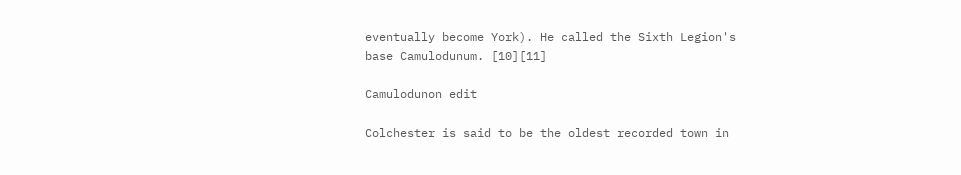eventually become York). He called the Sixth Legion's base Camulodunum. [10][11]

Camulodunon edit

Colchester is said to be the oldest recorded town in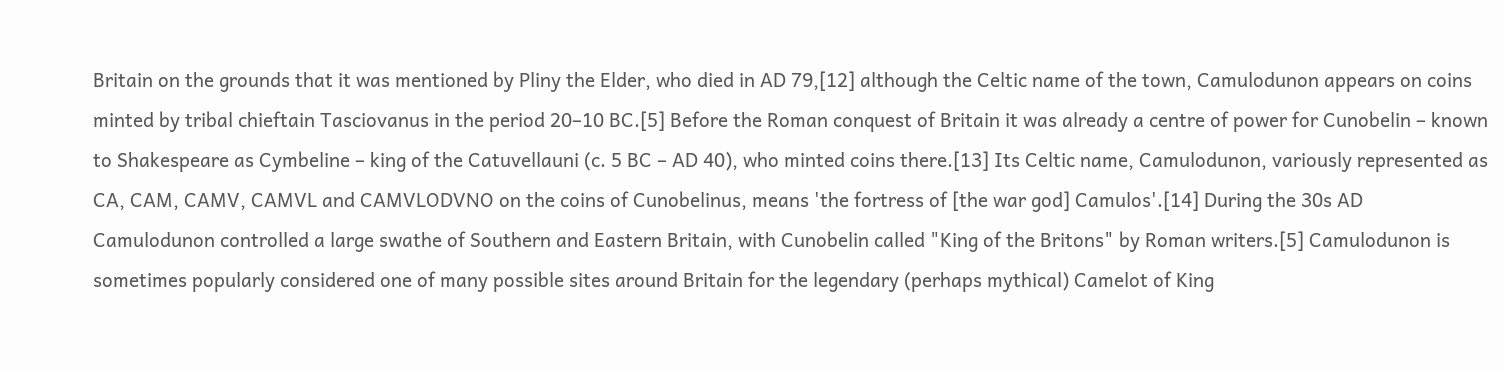Britain on the grounds that it was mentioned by Pliny the Elder, who died in AD 79,[12] although the Celtic name of the town, Camulodunon appears on coins minted by tribal chieftain Tasciovanus in the period 20–10 BC.[5] Before the Roman conquest of Britain it was already a centre of power for Cunobelin – known to Shakespeare as Cymbeline – king of the Catuvellauni (c. 5 BC – AD 40), who minted coins there.[13] Its Celtic name, Camulodunon, variously represented as CA, CAM, CAMV, CAMVL and CAMVLODVNO on the coins of Cunobelinus, means 'the fortress of [the war god] Camulos'.[14] During the 30s AD Camulodunon controlled a large swathe of Southern and Eastern Britain, with Cunobelin called "King of the Britons" by Roman writers.[5] Camulodunon is sometimes popularly considered one of many possible sites around Britain for the legendary (perhaps mythical) Camelot of King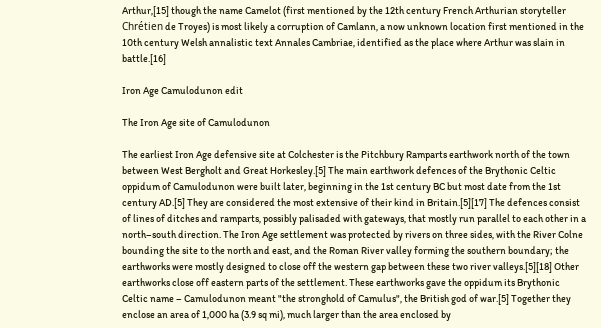Arthur,[15] though the name Camelot (first mentioned by the 12th century French Arthurian storyteller Chrétien de Troyes) is most likely a corruption of Camlann, a now unknown location first mentioned in the 10th century Welsh annalistic text Annales Cambriae, identified as the place where Arthur was slain in battle.[16]

Iron Age Camulodunon edit

The Iron Age site of Camulodunon

The earliest Iron Age defensive site at Colchester is the Pitchbury Ramparts earthwork north of the town between West Bergholt and Great Horkesley.[5] The main earthwork defences of the Brythonic Celtic oppidum of Camulodunon were built later, beginning in the 1st century BC but most date from the 1st century AD.[5] They are considered the most extensive of their kind in Britain.[5][17] The defences consist of lines of ditches and ramparts, possibly palisaded with gateways, that mostly run parallel to each other in a north–south direction. The Iron Age settlement was protected by rivers on three sides, with the River Colne bounding the site to the north and east, and the Roman River valley forming the southern boundary; the earthworks were mostly designed to close off the western gap between these two river valleys.[5][18] Other earthworks close off eastern parts of the settlement. These earthworks gave the oppidum its Brythonic Celtic name – Camulodunon meant "the stronghold of Camulus", the British god of war.[5] Together they enclose an area of 1,000 ha (3.9 sq mi), much larger than the area enclosed by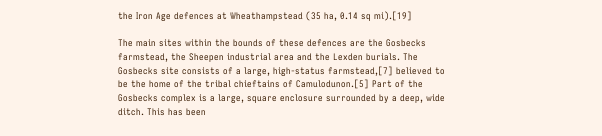the Iron Age defences at Wheathampstead (35 ha, 0.14 sq mi).[19]

The main sites within the bounds of these defences are the Gosbecks farmstead, the Sheepen industrial area and the Lexden burials. The Gosbecks site consists of a large, high-status farmstead,[7] believed to be the home of the tribal chieftains of Camulodunon.[5] Part of the Gosbecks complex is a large, square enclosure surrounded by a deep, wide ditch. This has been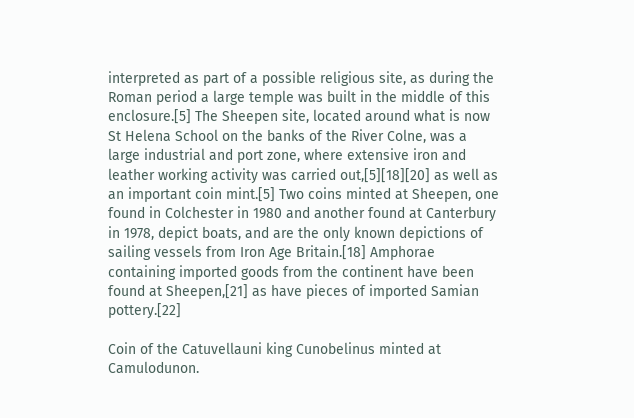interpreted as part of a possible religious site, as during the Roman period a large temple was built in the middle of this enclosure.[5] The Sheepen site, located around what is now St Helena School on the banks of the River Colne, was a large industrial and port zone, where extensive iron and leather working activity was carried out,[5][18][20] as well as an important coin mint.[5] Two coins minted at Sheepen, one found in Colchester in 1980 and another found at Canterbury in 1978, depict boats, and are the only known depictions of sailing vessels from Iron Age Britain.[18] Amphorae containing imported goods from the continent have been found at Sheepen,[21] as have pieces of imported Samian pottery.[22]

Coin of the Catuvellauni king Cunobelinus minted at Camulodunon.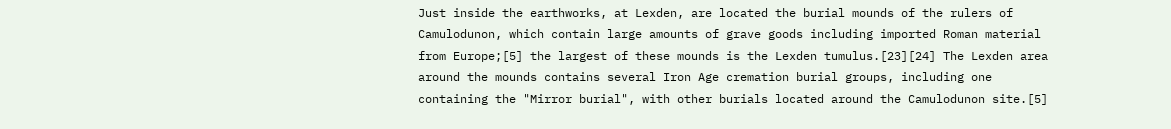Just inside the earthworks, at Lexden, are located the burial mounds of the rulers of Camulodunon, which contain large amounts of grave goods including imported Roman material from Europe;[5] the largest of these mounds is the Lexden tumulus.[23][24] The Lexden area around the mounds contains several Iron Age cremation burial groups, including one containing the "Mirror burial", with other burials located around the Camulodunon site.[5]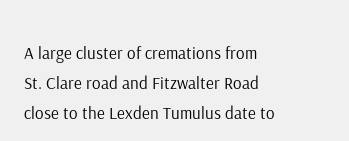A large cluster of cremations from St. Clare road and Fitzwalter Road close to the Lexden Tumulus date to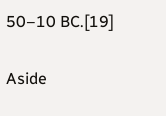50–10 BC.[19]

Aside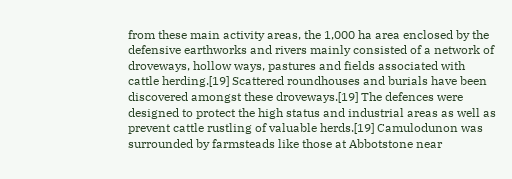from these main activity areas, the 1,000 ha area enclosed by the defensive earthworks and rivers mainly consisted of a network of droveways, hollow ways, pastures and fields associated with cattle herding.[19] Scattered roundhouses and burials have been discovered amongst these droveways.[19] The defences were designed to protect the high status and industrial areas as well as prevent cattle rustling of valuable herds.[19] Camulodunon was surrounded by farmsteads like those at Abbotstone near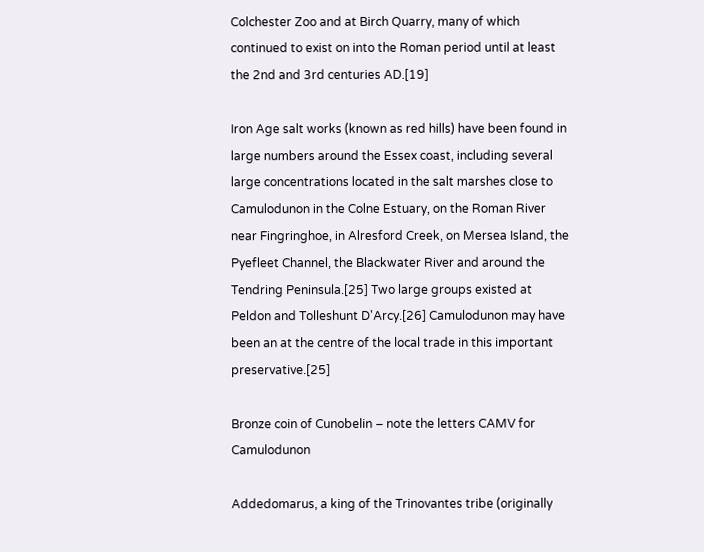Colchester Zoo and at Birch Quarry, many of which continued to exist on into the Roman period until at least the 2nd and 3rd centuries AD.[19]

Iron Age salt works (known as red hills) have been found in large numbers around the Essex coast, including several large concentrations located in the salt marshes close to Camulodunon in the Colne Estuary, on the Roman River near Fingringhoe, in Alresford Creek, on Mersea Island, the Pyefleet Channel, the Blackwater River and around the Tendring Peninsula.[25] Two large groups existed at Peldon and Tolleshunt D'Arcy.[26] Camulodunon may have been an at the centre of the local trade in this important preservative.[25]

Bronze coin of Cunobelin – note the letters CAMV for Camulodunon

Addedomarus, a king of the Trinovantes tribe (originally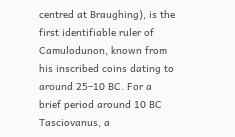centred at Braughing), is the first identifiable ruler of Camulodunon, known from his inscribed coins dating to around 25–10 BC. For a brief period around 10 BC Tasciovanus, a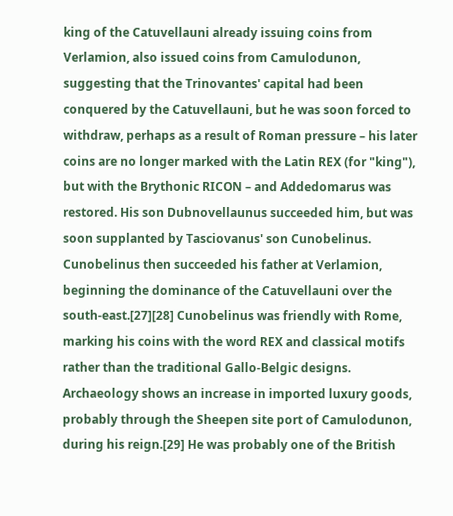king of the Catuvellauni already issuing coins from Verlamion, also issued coins from Camulodunon, suggesting that the Trinovantes' capital had been conquered by the Catuvellauni, but he was soon forced to withdraw, perhaps as a result of Roman pressure – his later coins are no longer marked with the Latin REX (for "king"), but with the Brythonic RICON – and Addedomarus was restored. His son Dubnovellaunus succeeded him, but was soon supplanted by Tasciovanus' son Cunobelinus. Cunobelinus then succeeded his father at Verlamion, beginning the dominance of the Catuvellauni over the south-east.[27][28] Cunobelinus was friendly with Rome, marking his coins with the word REX and classical motifs rather than the traditional Gallo-Belgic designs. Archaeology shows an increase in imported luxury goods, probably through the Sheepen site port of Camulodunon, during his reign.[29] He was probably one of the British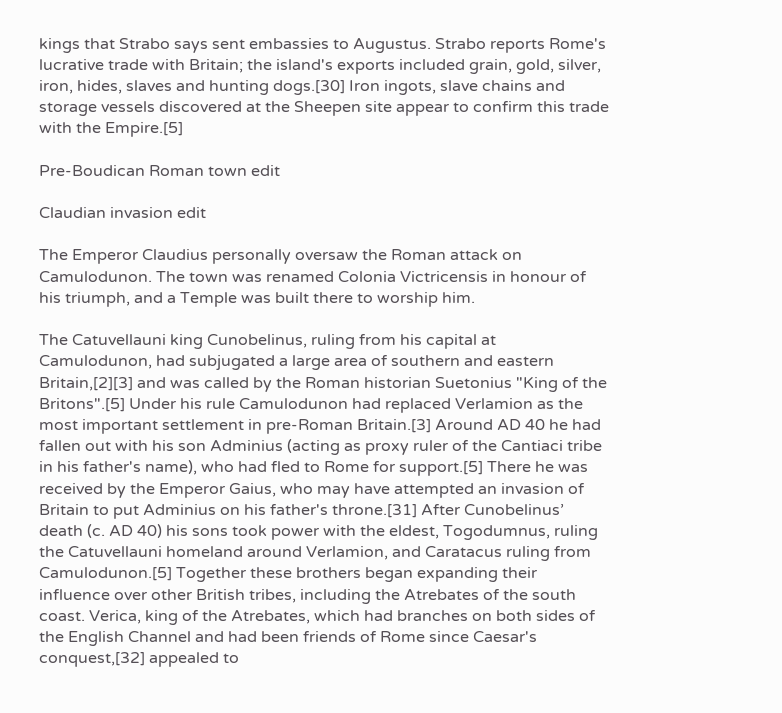kings that Strabo says sent embassies to Augustus. Strabo reports Rome's lucrative trade with Britain; the island's exports included grain, gold, silver, iron, hides, slaves and hunting dogs.[30] Iron ingots, slave chains and storage vessels discovered at the Sheepen site appear to confirm this trade with the Empire.[5]

Pre-Boudican Roman town edit

Claudian invasion edit

The Emperor Claudius personally oversaw the Roman attack on Camulodunon. The town was renamed Colonia Victricensis in honour of his triumph, and a Temple was built there to worship him.

The Catuvellauni king Cunobelinus, ruling from his capital at Camulodunon, had subjugated a large area of southern and eastern Britain,[2][3] and was called by the Roman historian Suetonius "King of the Britons".[5] Under his rule Camulodunon had replaced Verlamion as the most important settlement in pre-Roman Britain.[3] Around AD 40 he had fallen out with his son Adminius (acting as proxy ruler of the Cantiaci tribe in his father's name), who had fled to Rome for support.[5] There he was received by the Emperor Gaius, who may have attempted an invasion of Britain to put Adminius on his father's throne.[31] After Cunobelinus’ death (c. AD 40) his sons took power with the eldest, Togodumnus, ruling the Catuvellauni homeland around Verlamion, and Caratacus ruling from Camulodunon.[5] Together these brothers began expanding their influence over other British tribes, including the Atrebates of the south coast. Verica, king of the Atrebates, which had branches on both sides of the English Channel and had been friends of Rome since Caesar's conquest,[32] appealed to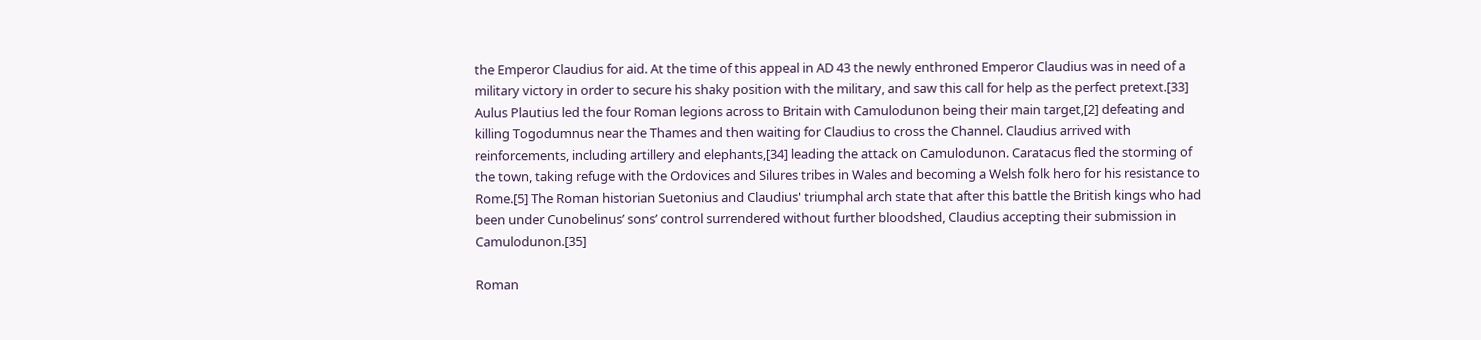the Emperor Claudius for aid. At the time of this appeal in AD 43 the newly enthroned Emperor Claudius was in need of a military victory in order to secure his shaky position with the military, and saw this call for help as the perfect pretext.[33] Aulus Plautius led the four Roman legions across to Britain with Camulodunon being their main target,[2] defeating and killing Togodumnus near the Thames and then waiting for Claudius to cross the Channel. Claudius arrived with reinforcements, including artillery and elephants,[34] leading the attack on Camulodunon. Caratacus fled the storming of the town, taking refuge with the Ordovices and Silures tribes in Wales and becoming a Welsh folk hero for his resistance to Rome.[5] The Roman historian Suetonius and Claudius' triumphal arch state that after this battle the British kings who had been under Cunobelinus’ sons’ control surrendered without further bloodshed, Claudius accepting their submission in Camulodunon.[35]

Roman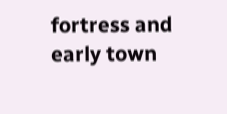fortress and early town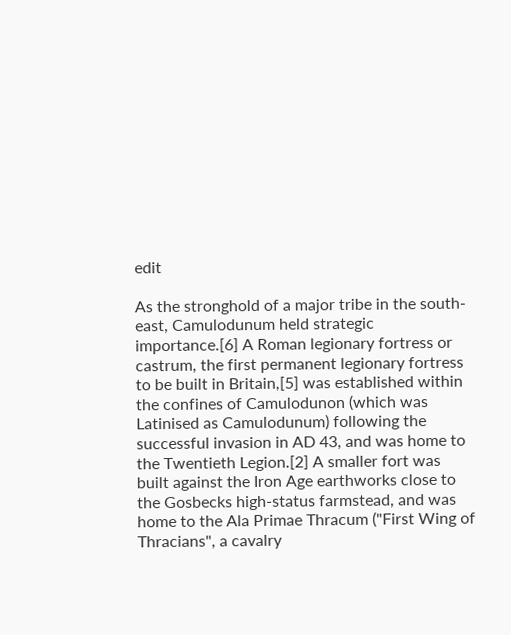edit

As the stronghold of a major tribe in the south-east, Camulodunum held strategic importance.[6] A Roman legionary fortress or castrum, the first permanent legionary fortress to be built in Britain,[5] was established within the confines of Camulodunon (which was Latinised as Camulodunum) following the successful invasion in AD 43, and was home to the Twentieth Legion.[2] A smaller fort was built against the Iron Age earthworks close to the Gosbecks high-status farmstead, and was home to the Ala Primae Thracum ("First Wing of Thracians", a cavalry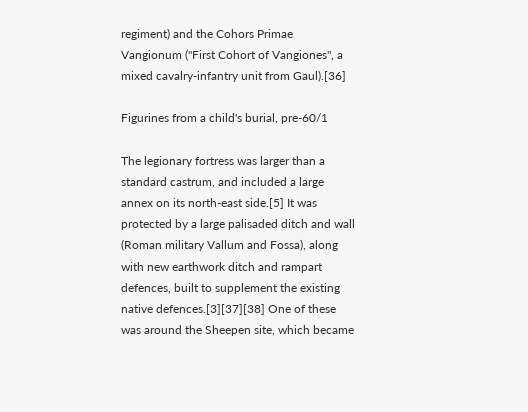regiment) and the Cohors Primae Vangionum ("First Cohort of Vangiones", a mixed cavalry-infantry unit from Gaul).[36]

Figurines from a child's burial, pre-60/1

The legionary fortress was larger than a standard castrum, and included a large annex on its north-east side.[5] It was protected by a large palisaded ditch and wall (Roman military Vallum and Fossa), along with new earthwork ditch and rampart defences, built to supplement the existing native defences.[3][37][38] One of these was around the Sheepen site, which became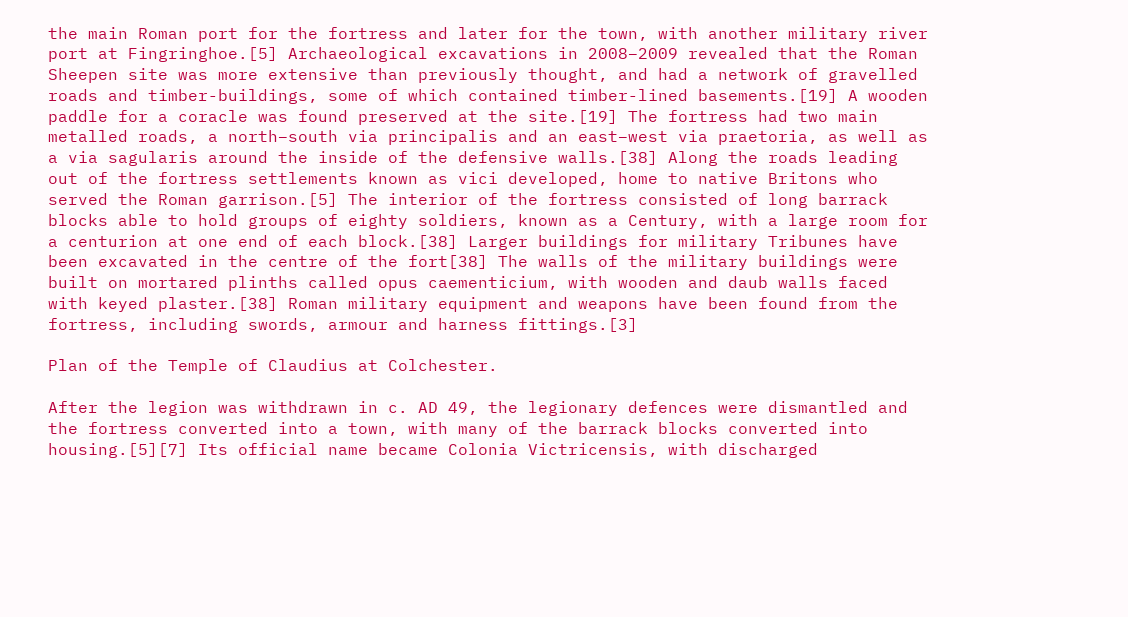the main Roman port for the fortress and later for the town, with another military river port at Fingringhoe.[5] Archaeological excavations in 2008–2009 revealed that the Roman Sheepen site was more extensive than previously thought, and had a network of gravelled roads and timber-buildings, some of which contained timber-lined basements.[19] A wooden paddle for a coracle was found preserved at the site.[19] The fortress had two main metalled roads, a north–south via principalis and an east–west via praetoria, as well as a via sagularis around the inside of the defensive walls.[38] Along the roads leading out of the fortress settlements known as vici developed, home to native Britons who served the Roman garrison.[5] The interior of the fortress consisted of long barrack blocks able to hold groups of eighty soldiers, known as a Century, with a large room for a centurion at one end of each block.[38] Larger buildings for military Tribunes have been excavated in the centre of the fort[38] The walls of the military buildings were built on mortared plinths called opus caementicium, with wooden and daub walls faced with keyed plaster.[38] Roman military equipment and weapons have been found from the fortress, including swords, armour and harness fittings.[3]

Plan of the Temple of Claudius at Colchester.

After the legion was withdrawn in c. AD 49, the legionary defences were dismantled and the fortress converted into a town, with many of the barrack blocks converted into housing.[5][7] Its official name became Colonia Victricensis, with discharged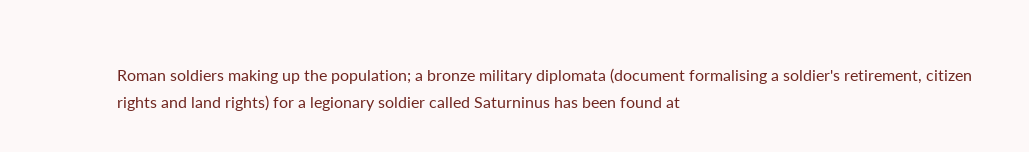Roman soldiers making up the population; a bronze military diplomata (document formalising a soldier's retirement, citizen rights and land rights) for a legionary soldier called Saturninus has been found at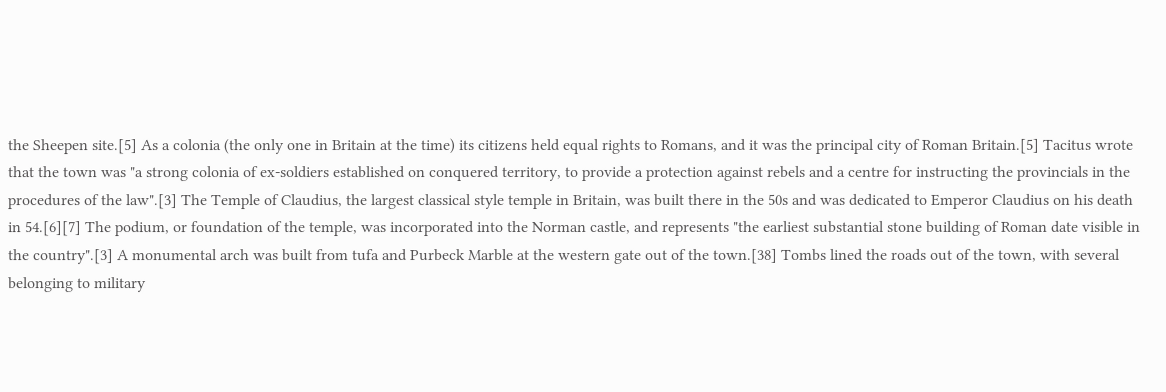the Sheepen site.[5] As a colonia (the only one in Britain at the time) its citizens held equal rights to Romans, and it was the principal city of Roman Britain.[5] Tacitus wrote that the town was "a strong colonia of ex-soldiers established on conquered territory, to provide a protection against rebels and a centre for instructing the provincials in the procedures of the law".[3] The Temple of Claudius, the largest classical style temple in Britain, was built there in the 50s and was dedicated to Emperor Claudius on his death in 54.[6][7] The podium, or foundation of the temple, was incorporated into the Norman castle, and represents "the earliest substantial stone building of Roman date visible in the country".[3] A monumental arch was built from tufa and Purbeck Marble at the western gate out of the town.[38] Tombs lined the roads out of the town, with several belonging to military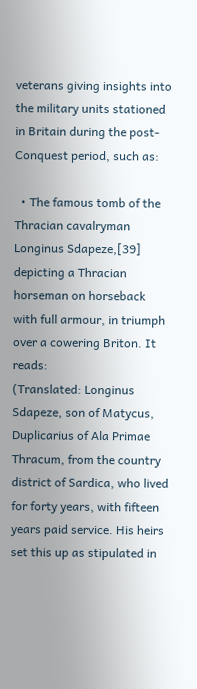veterans giving insights into the military units stationed in Britain during the post-Conquest period, such as:

  • The famous tomb of the Thracian cavalryman Longinus Sdapeze,[39] depicting a Thracian horseman on horseback with full armour, in triumph over a cowering Briton. It reads:
(Translated: Longinus Sdapeze, son of Matycus, Duplicarius of Ala Primae Thracum, from the country district of Sardica, who lived for forty years, with fifteen years paid service. His heirs set this up as stipulated in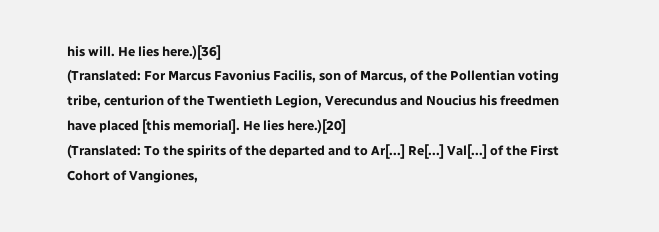his will. He lies here.)[36]
(Translated: For Marcus Favonius Facilis, son of Marcus, of the Pollentian voting tribe, centurion of the Twentieth Legion, Verecundus and Noucius his freedmen have placed [this memorial]. He lies here.)[20]
(Translated: To the spirits of the departed and to Ar[...] Re[...] Val[...] of the First Cohort of Vangiones,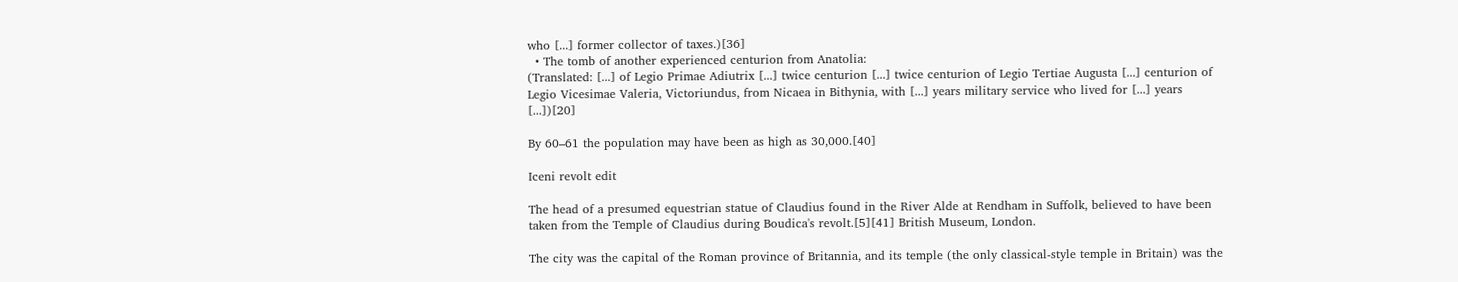who [...] former collector of taxes.)[36]
  • The tomb of another experienced centurion from Anatolia:
(Translated: [...] of Legio Primae Adiutrix [...] twice centurion [...] twice centurion of Legio Tertiae Augusta [...] centurion of Legio Vicesimae Valeria, Victoriundus, from Nicaea in Bithynia, with [...] years military service who lived for [...] years [...])[20]

By 60–61 the population may have been as high as 30,000.[40]

Iceni revolt edit

The head of a presumed equestrian statue of Claudius found in the River Alde at Rendham in Suffolk, believed to have been taken from the Temple of Claudius during Boudica's revolt.[5][41] British Museum, London.

The city was the capital of the Roman province of Britannia, and its temple (the only classical-style temple in Britain) was the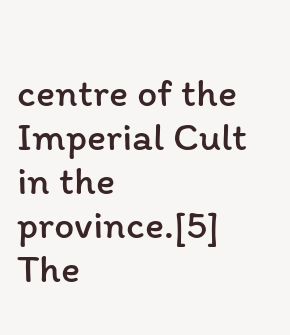centre of the Imperial Cult in the province.[5] The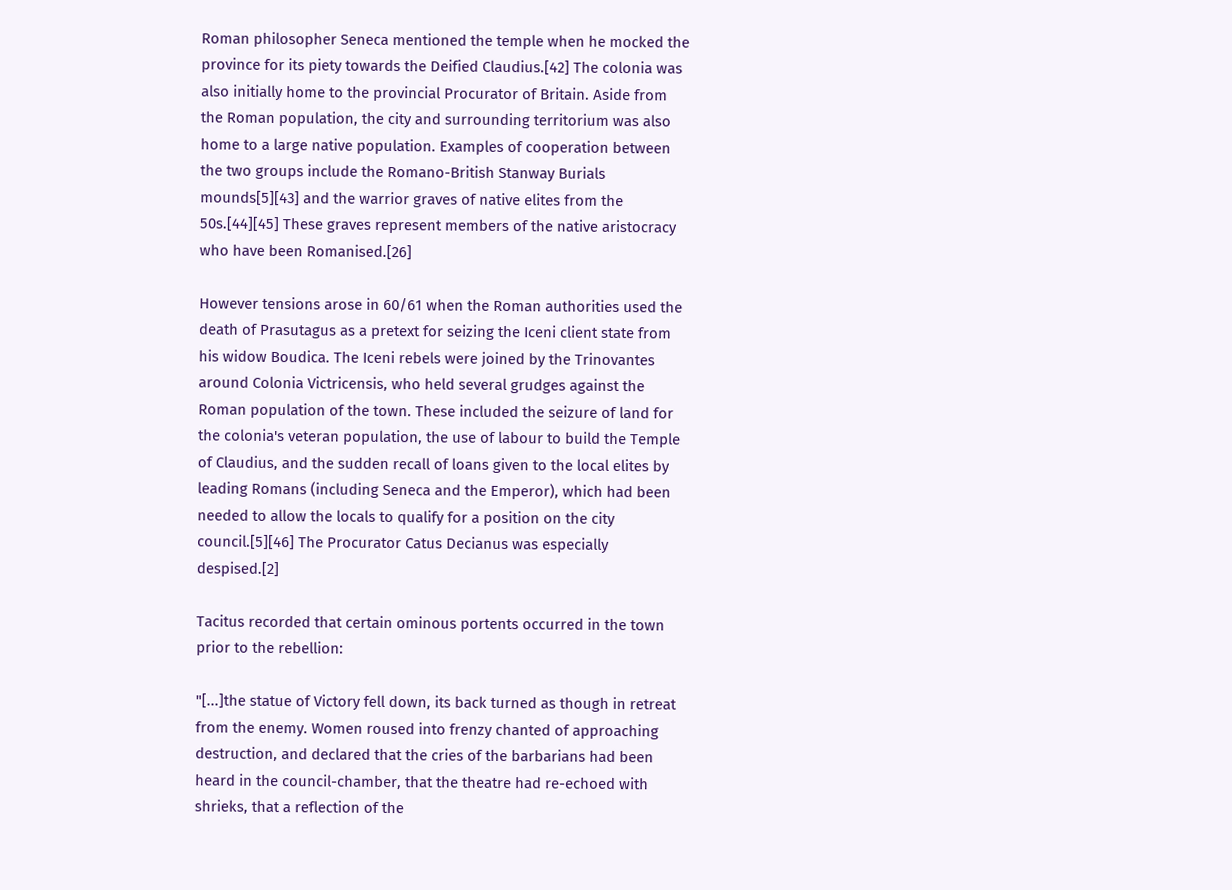Roman philosopher Seneca mentioned the temple when he mocked the province for its piety towards the Deified Claudius.[42] The colonia was also initially home to the provincial Procurator of Britain. Aside from the Roman population, the city and surrounding territorium was also home to a large native population. Examples of cooperation between the two groups include the Romano-British Stanway Burials mounds[5][43] and the warrior graves of native elites from the 50s.[44][45] These graves represent members of the native aristocracy who have been Romanised.[26]

However tensions arose in 60/61 when the Roman authorities used the death of Prasutagus as a pretext for seizing the Iceni client state from his widow Boudica. The Iceni rebels were joined by the Trinovantes around Colonia Victricensis, who held several grudges against the Roman population of the town. These included the seizure of land for the colonia's veteran population, the use of labour to build the Temple of Claudius, and the sudden recall of loans given to the local elites by leading Romans (including Seneca and the Emperor), which had been needed to allow the locals to qualify for a position on the city council.[5][46] The Procurator Catus Decianus was especially despised.[2]

Tacitus recorded that certain ominous portents occurred in the town prior to the rebellion:

"[...]the statue of Victory fell down, its back turned as though in retreat from the enemy. Women roused into frenzy chanted of approaching destruction, and declared that the cries of the barbarians had been heard in the council-chamber, that the theatre had re-echoed with shrieks, that a reflection of the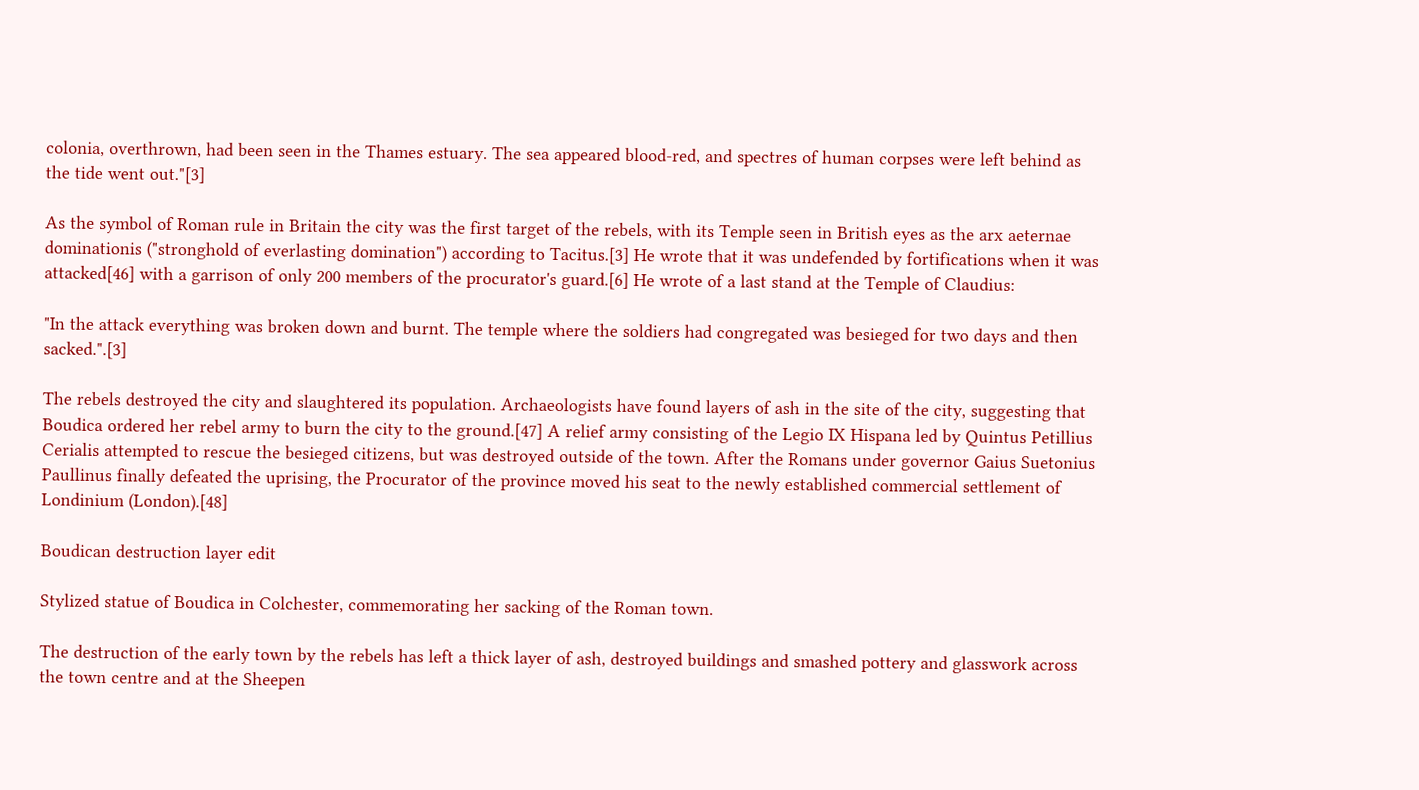colonia, overthrown, had been seen in the Thames estuary. The sea appeared blood-red, and spectres of human corpses were left behind as the tide went out."[3]

As the symbol of Roman rule in Britain the city was the first target of the rebels, with its Temple seen in British eyes as the arx aeternae dominationis ("stronghold of everlasting domination") according to Tacitus.[3] He wrote that it was undefended by fortifications when it was attacked[46] with a garrison of only 200 members of the procurator's guard.[6] He wrote of a last stand at the Temple of Claudius:

"In the attack everything was broken down and burnt. The temple where the soldiers had congregated was besieged for two days and then sacked.".[3]

The rebels destroyed the city and slaughtered its population. Archaeologists have found layers of ash in the site of the city, suggesting that Boudica ordered her rebel army to burn the city to the ground.[47] A relief army consisting of the Legio IX Hispana led by Quintus Petillius Cerialis attempted to rescue the besieged citizens, but was destroyed outside of the town. After the Romans under governor Gaius Suetonius Paullinus finally defeated the uprising, the Procurator of the province moved his seat to the newly established commercial settlement of Londinium (London).[48]

Boudican destruction layer edit

Stylized statue of Boudica in Colchester, commemorating her sacking of the Roman town.

The destruction of the early town by the rebels has left a thick layer of ash, destroyed buildings and smashed pottery and glasswork across the town centre and at the Sheepen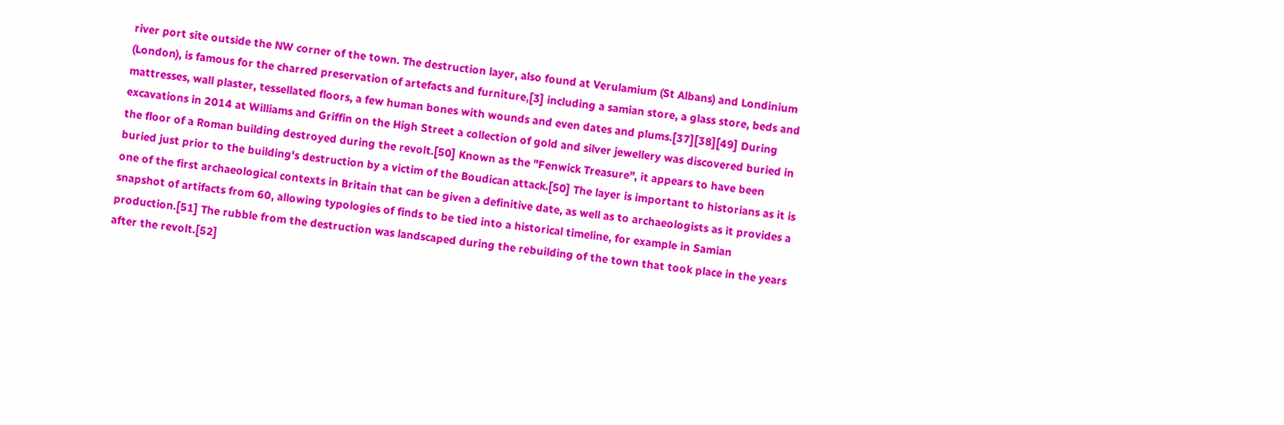river port site outside the NW corner of the town. The destruction layer, also found at Verulamium (St Albans) and Londinium (London), is famous for the charred preservation of artefacts and furniture,[3] including a samian store, a glass store, beds and mattresses, wall plaster, tessellated floors, a few human bones with wounds and even dates and plums.[37][38][49] During excavations in 2014 at Williams and Griffin on the High Street a collection of gold and silver jewellery was discovered buried in the floor of a Roman building destroyed during the revolt.[50] Known as the "Fenwick Treasure", it appears to have been buried just prior to the building's destruction by a victim of the Boudican attack.[50] The layer is important to historians as it is one of the first archaeological contexts in Britain that can be given a definitive date, as well as to archaeologists as it provides a snapshot of artifacts from 60, allowing typologies of finds to be tied into a historical timeline, for example in Samian production.[51] The rubble from the destruction was landscaped during the rebuilding of the town that took place in the years after the revolt.[52]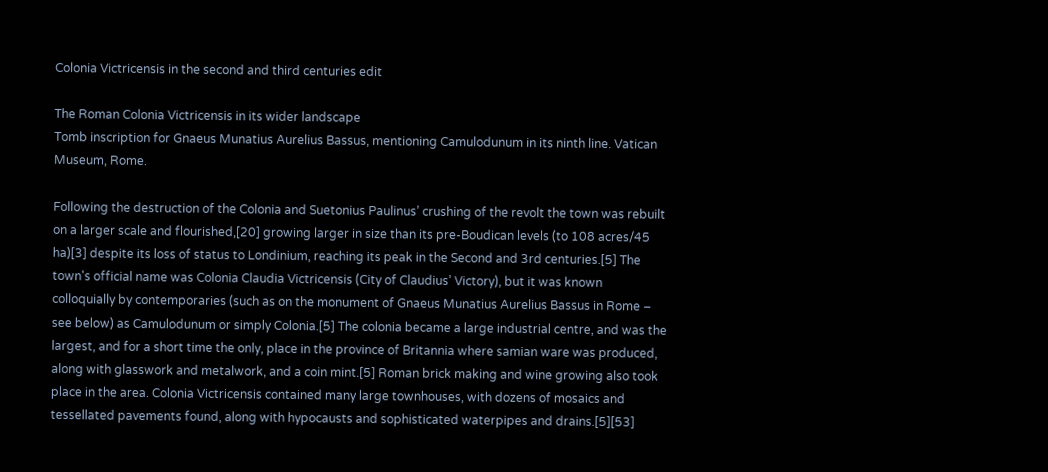Colonia Victricensis in the second and third centuries edit

The Roman Colonia Victricensis in its wider landscape
Tomb inscription for Gnaeus Munatius Aurelius Bassus, mentioning Camulodunum in its ninth line. Vatican Museum, Rome.

Following the destruction of the Colonia and Suetonius Paulinus’ crushing of the revolt the town was rebuilt on a larger scale and flourished,[20] growing larger in size than its pre-Boudican levels (to 108 acres/45 ha)[3] despite its loss of status to Londinium, reaching its peak in the Second and 3rd centuries.[5] The town's official name was Colonia Claudia Victricensis (City of Claudius’ Victory), but it was known colloquially by contemporaries (such as on the monument of Gnaeus Munatius Aurelius Bassus in Rome – see below) as Camulodunum or simply Colonia.[5] The colonia became a large industrial centre, and was the largest, and for a short time the only, place in the province of Britannia where samian ware was produced, along with glasswork and metalwork, and a coin mint.[5] Roman brick making and wine growing also took place in the area. Colonia Victricensis contained many large townhouses, with dozens of mosaics and tessellated pavements found, along with hypocausts and sophisticated waterpipes and drains.[5][53]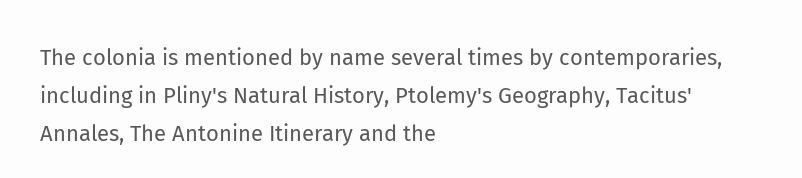The colonia is mentioned by name several times by contemporaries, including in Pliny's Natural History, Ptolemy's Geography, Tacitus' Annales, The Antonine Itinerary and the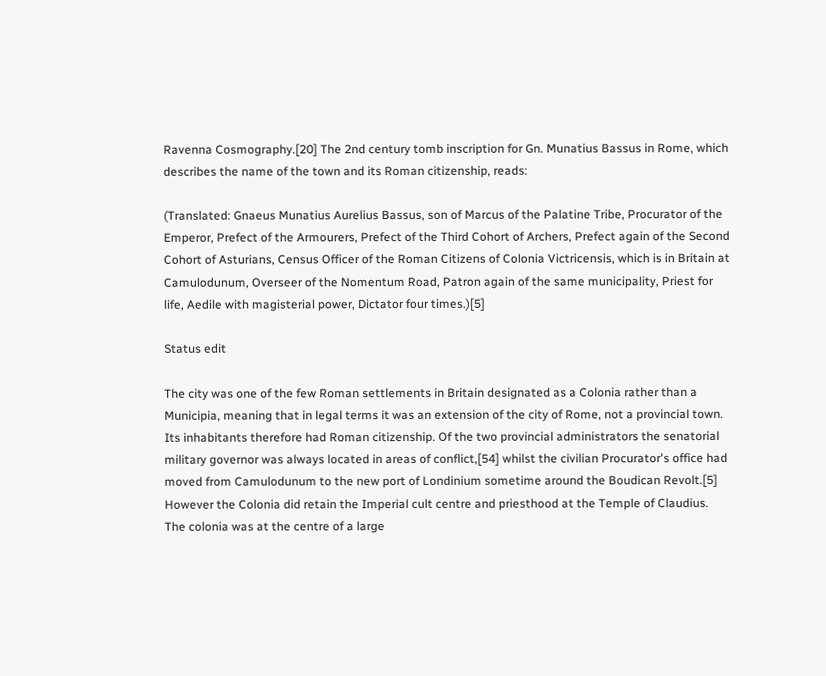Ravenna Cosmography.[20] The 2nd century tomb inscription for Gn. Munatius Bassus in Rome, which describes the name of the town and its Roman citizenship, reads:

(Translated: Gnaeus Munatius Aurelius Bassus, son of Marcus of the Palatine Tribe, Procurator of the Emperor, Prefect of the Armourers, Prefect of the Third Cohort of Archers, Prefect again of the Second Cohort of Asturians, Census Officer of the Roman Citizens of Colonia Victricensis, which is in Britain at Camulodunum, Overseer of the Nomentum Road, Patron again of the same municipality, Priest for life, Aedile with magisterial power, Dictator four times.)[5]

Status edit

The city was one of the few Roman settlements in Britain designated as a Colonia rather than a Municipia, meaning that in legal terms it was an extension of the city of Rome, not a provincial town. Its inhabitants therefore had Roman citizenship. Of the two provincial administrators the senatorial military governor was always located in areas of conflict,[54] whilst the civilian Procurator's office had moved from Camulodunum to the new port of Londinium sometime around the Boudican Revolt.[5] However the Colonia did retain the Imperial cult centre and priesthood at the Temple of Claudius. The colonia was at the centre of a large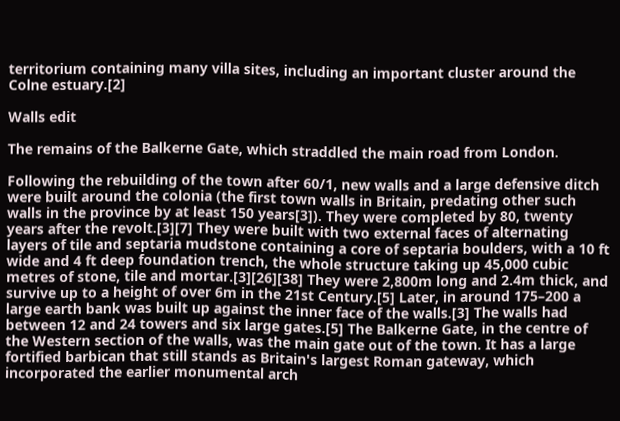territorium containing many villa sites, including an important cluster around the Colne estuary.[2]

Walls edit

The remains of the Balkerne Gate, which straddled the main road from London.

Following the rebuilding of the town after 60/1, new walls and a large defensive ditch were built around the colonia (the first town walls in Britain, predating other such walls in the province by at least 150 years[3]). They were completed by 80, twenty years after the revolt.[3][7] They were built with two external faces of alternating layers of tile and septaria mudstone containing a core of septaria boulders, with a 10 ft wide and 4 ft deep foundation trench, the whole structure taking up 45,000 cubic metres of stone, tile and mortar.[3][26][38] They were 2,800m long and 2.4m thick, and survive up to a height of over 6m in the 21st Century.[5] Later, in around 175–200 a large earth bank was built up against the inner face of the walls.[3] The walls had between 12 and 24 towers and six large gates.[5] The Balkerne Gate, in the centre of the Western section of the walls, was the main gate out of the town. It has a large fortified barbican that still stands as Britain's largest Roman gateway, which incorporated the earlier monumental arch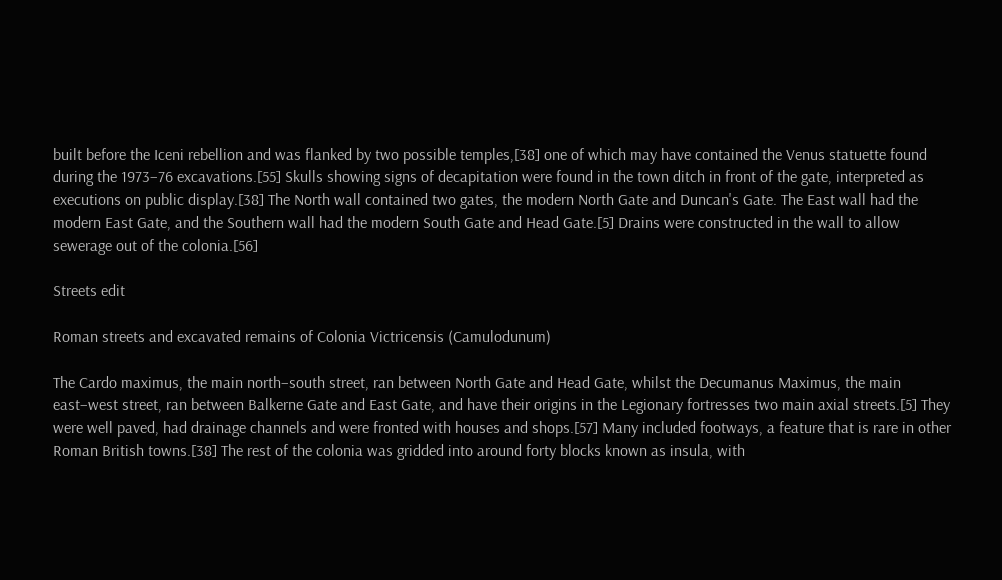built before the Iceni rebellion and was flanked by two possible temples,[38] one of which may have contained the Venus statuette found during the 1973–76 excavations.[55] Skulls showing signs of decapitation were found in the town ditch in front of the gate, interpreted as executions on public display.[38] The North wall contained two gates, the modern North Gate and Duncan's Gate. The East wall had the modern East Gate, and the Southern wall had the modern South Gate and Head Gate.[5] Drains were constructed in the wall to allow sewerage out of the colonia.[56]

Streets edit

Roman streets and excavated remains of Colonia Victricensis (Camulodunum)

The Cardo maximus, the main north–south street, ran between North Gate and Head Gate, whilst the Decumanus Maximus, the main east–west street, ran between Balkerne Gate and East Gate, and have their origins in the Legionary fortresses two main axial streets.[5] They were well paved, had drainage channels and were fronted with houses and shops.[57] Many included footways, a feature that is rare in other Roman British towns.[38] The rest of the colonia was gridded into around forty blocks known as insula, with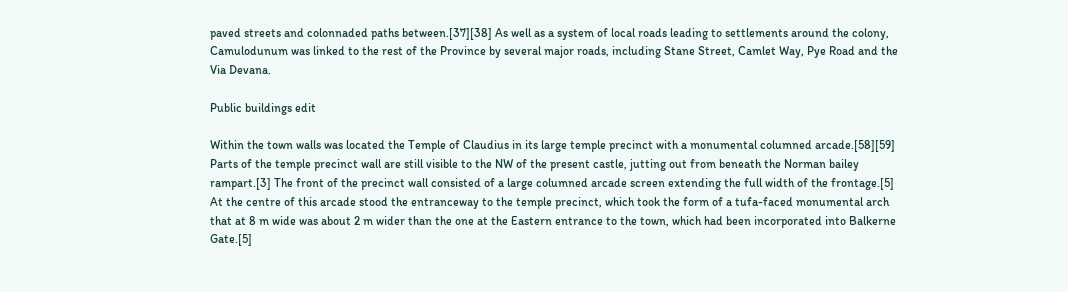paved streets and colonnaded paths between.[37][38] As well as a system of local roads leading to settlements around the colony, Camulodunum was linked to the rest of the Province by several major roads, including Stane Street, Camlet Way, Pye Road and the Via Devana.

Public buildings edit

Within the town walls was located the Temple of Claudius in its large temple precinct with a monumental columned arcade.[58][59] Parts of the temple precinct wall are still visible to the NW of the present castle, jutting out from beneath the Norman bailey rampart.[3] The front of the precinct wall consisted of a large columned arcade screen extending the full width of the frontage.[5] At the centre of this arcade stood the entranceway to the temple precinct, which took the form of a tufa-faced monumental arch that at 8 m wide was about 2 m wider than the one at the Eastern entrance to the town, which had been incorporated into Balkerne Gate.[5]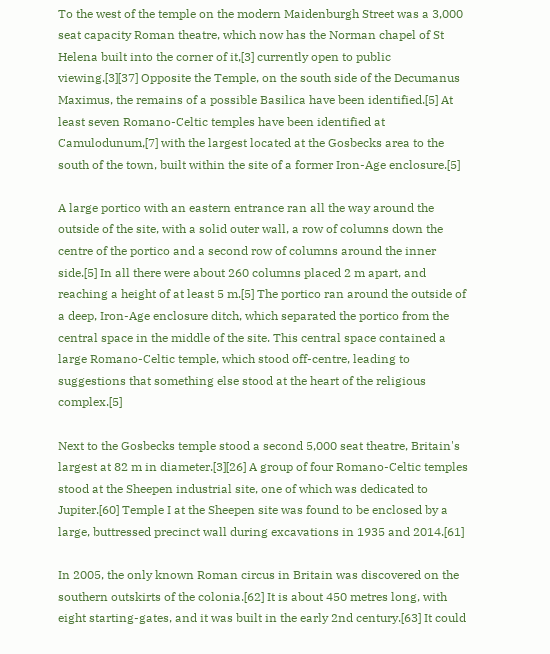To the west of the temple on the modern Maidenburgh Street was a 3,000 seat capacity Roman theatre, which now has the Norman chapel of St Helena built into the corner of it,[3] currently open to public viewing.[3][37] Opposite the Temple, on the south side of the Decumanus Maximus, the remains of a possible Basilica have been identified.[5] At least seven Romano-Celtic temples have been identified at Camulodunum,[7] with the largest located at the Gosbecks area to the south of the town, built within the site of a former Iron-Age enclosure.[5]

A large portico with an eastern entrance ran all the way around the outside of the site, with a solid outer wall, a row of columns down the centre of the portico and a second row of columns around the inner side.[5] In all there were about 260 columns placed 2 m apart, and reaching a height of at least 5 m.[5] The portico ran around the outside of a deep, Iron-Age enclosure ditch, which separated the portico from the central space in the middle of the site. This central space contained a large Romano-Celtic temple, which stood off-centre, leading to suggestions that something else stood at the heart of the religious complex.[5]

Next to the Gosbecks temple stood a second 5,000 seat theatre, Britain's largest at 82 m in diameter.[3][26] A group of four Romano-Celtic temples stood at the Sheepen industrial site, one of which was dedicated to Jupiter.[60] Temple I at the Sheepen site was found to be enclosed by a large, buttressed precinct wall during excavations in 1935 and 2014.[61]

In 2005, the only known Roman circus in Britain was discovered on the southern outskirts of the colonia.[62] It is about 450 metres long, with eight starting-gates, and it was built in the early 2nd century.[63] It could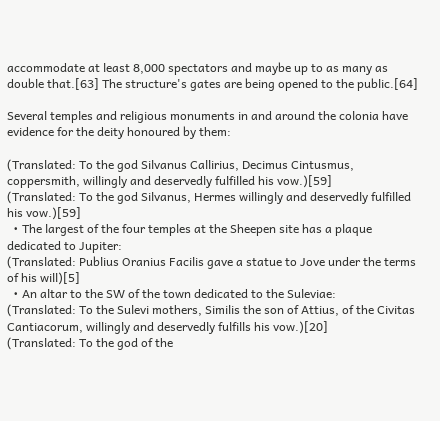accommodate at least 8,000 spectators and maybe up to as many as double that.[63] The structure's gates are being opened to the public.[64]

Several temples and religious monuments in and around the colonia have evidence for the deity honoured by them:

(Translated: To the god Silvanus Callirius, Decimus Cintusmus, coppersmith, willingly and deservedly fulfilled his vow.)[59]
(Translated: To the god Silvanus, Hermes willingly and deservedly fulfilled his vow.)[59]
  • The largest of the four temples at the Sheepen site has a plaque dedicated to Jupiter:
(Translated: Publius Oranius Facilis gave a statue to Jove under the terms of his will)[5]
  • An altar to the SW of the town dedicated to the Suleviae:
(Translated: To the Sulevi mothers, Similis the son of Attius, of the Civitas Cantiacorum, willingly and deservedly fulfills his vow.)[20]
(Translated: To the god of the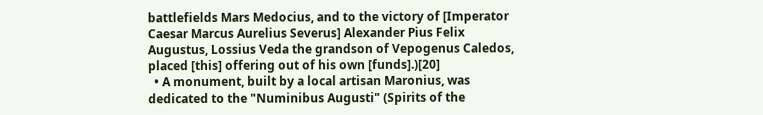battlefields Mars Medocius, and to the victory of [Imperator Caesar Marcus Aurelius Severus] Alexander Pius Felix Augustus, Lossius Veda the grandson of Vepogenus Caledos, placed [this] offering out of his own [funds].)[20]
  • A monument, built by a local artisan Maronius, was dedicated to the "Numinibus Augusti" (Spirits of the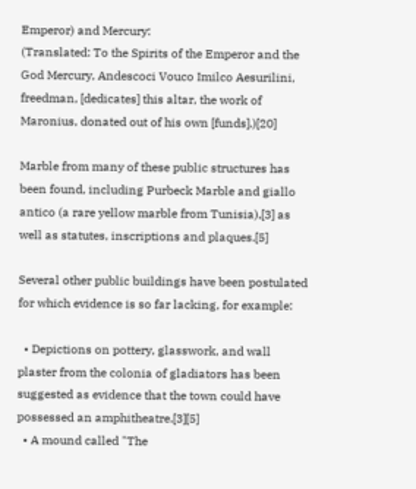Emperor) and Mercury:
(Translated: To the Spirits of the Emperor and the God Mercury, Andescoci Vouco Imilco Aesurilini, freedman, [dedicates] this altar, the work of Maronius, donated out of his own [funds].)[20]

Marble from many of these public structures has been found, including Purbeck Marble and giallo antico (a rare yellow marble from Tunisia),[3] as well as statutes, inscriptions and plaques.[5]

Several other public buildings have been postulated for which evidence is so far lacking, for example:

  • Depictions on pottery, glasswork, and wall plaster from the colonia of gladiators has been suggested as evidence that the town could have possessed an amphitheatre.[3][5]
  • A mound called "The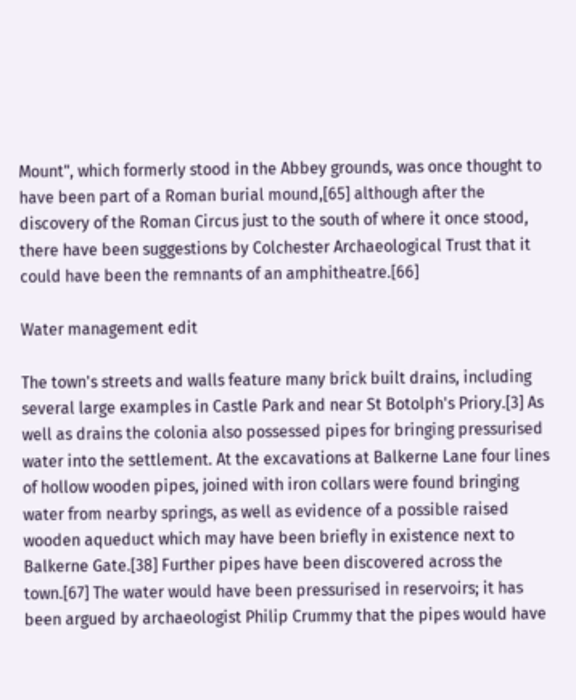Mount", which formerly stood in the Abbey grounds, was once thought to have been part of a Roman burial mound,[65] although after the discovery of the Roman Circus just to the south of where it once stood, there have been suggestions by Colchester Archaeological Trust that it could have been the remnants of an amphitheatre.[66]

Water management edit

The town's streets and walls feature many brick built drains, including several large examples in Castle Park and near St Botolph's Priory.[3] As well as drains the colonia also possessed pipes for bringing pressurised water into the settlement. At the excavations at Balkerne Lane four lines of hollow wooden pipes, joined with iron collars were found bringing water from nearby springs, as well as evidence of a possible raised wooden aqueduct which may have been briefly in existence next to Balkerne Gate.[38] Further pipes have been discovered across the town.[67] The water would have been pressurised in reservoirs; it has been argued by archaeologist Philip Crummy that the pipes would have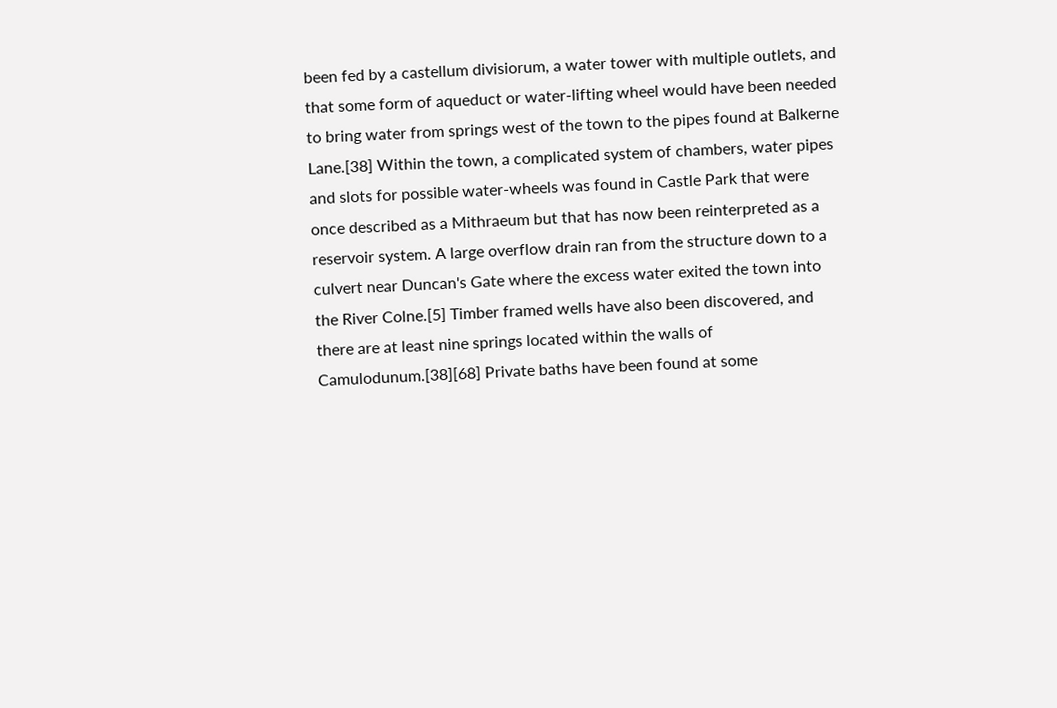been fed by a castellum divisiorum, a water tower with multiple outlets, and that some form of aqueduct or water-lifting wheel would have been needed to bring water from springs west of the town to the pipes found at Balkerne Lane.[38] Within the town, a complicated system of chambers, water pipes and slots for possible water-wheels was found in Castle Park that were once described as a Mithraeum but that has now been reinterpreted as a reservoir system. A large overflow drain ran from the structure down to a culvert near Duncan's Gate where the excess water exited the town into the River Colne.[5] Timber framed wells have also been discovered, and there are at least nine springs located within the walls of Camulodunum.[38][68] Private baths have been found at some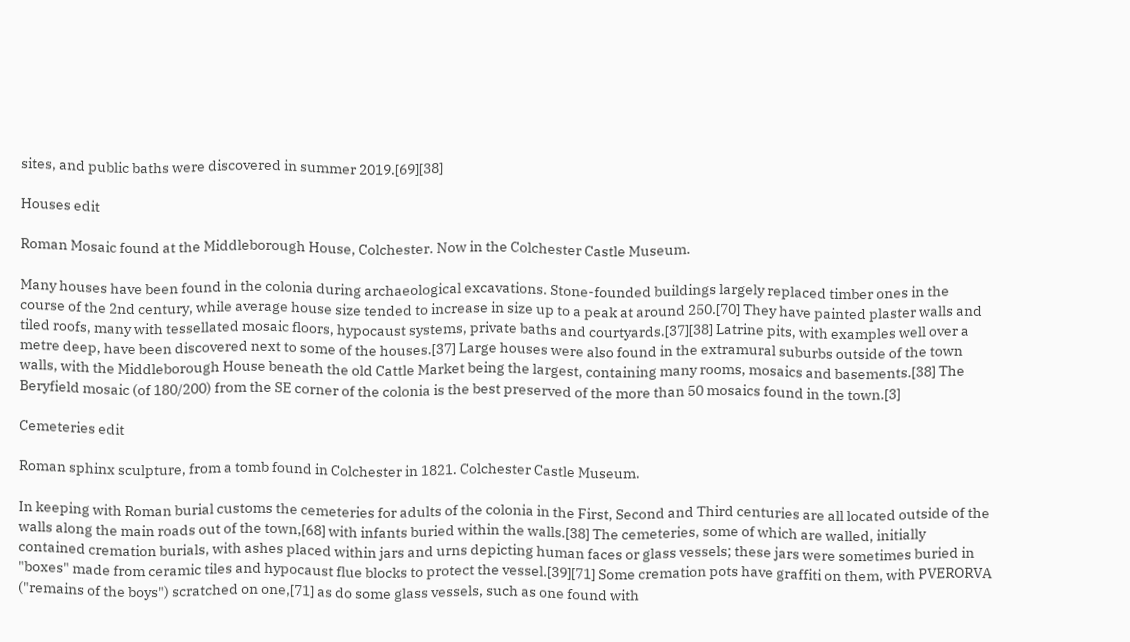sites, and public baths were discovered in summer 2019.[69][38]

Houses edit

Roman Mosaic found at the Middleborough House, Colchester. Now in the Colchester Castle Museum.

Many houses have been found in the colonia during archaeological excavations. Stone-founded buildings largely replaced timber ones in the course of the 2nd century, while average house size tended to increase in size up to a peak at around 250.[70] They have painted plaster walls and tiled roofs, many with tessellated mosaic floors, hypocaust systems, private baths and courtyards.[37][38] Latrine pits, with examples well over a metre deep, have been discovered next to some of the houses.[37] Large houses were also found in the extramural suburbs outside of the town walls, with the Middleborough House beneath the old Cattle Market being the largest, containing many rooms, mosaics and basements.[38] The Beryfield mosaic (of 180/200) from the SE corner of the colonia is the best preserved of the more than 50 mosaics found in the town.[3]

Cemeteries edit

Roman sphinx sculpture, from a tomb found in Colchester in 1821. Colchester Castle Museum.

In keeping with Roman burial customs the cemeteries for adults of the colonia in the First, Second and Third centuries are all located outside of the walls along the main roads out of the town,[68] with infants buried within the walls.[38] The cemeteries, some of which are walled, initially contained cremation burials, with ashes placed within jars and urns depicting human faces or glass vessels; these jars were sometimes buried in "boxes" made from ceramic tiles and hypocaust flue blocks to protect the vessel.[39][71] Some cremation pots have graffiti on them, with PVERORVA ("remains of the boys") scratched on one,[71] as do some glass vessels, such as one found with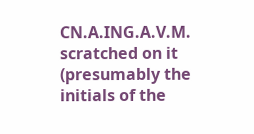CN.A.ING.A.V.M. scratched on it (presumably the initials of the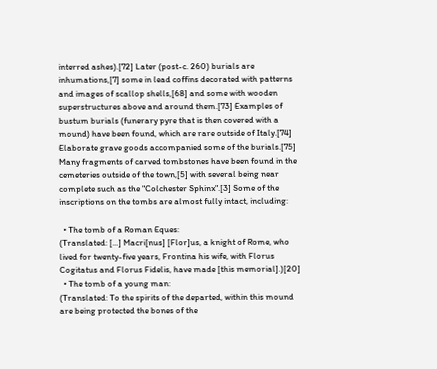interred ashes).[72] Later (post-c. 260) burials are inhumations,[7] some in lead coffins decorated with patterns and images of scallop shells,[68] and some with wooden superstructures above and around them.[73] Examples of bustum burials (funerary pyre that is then covered with a mound) have been found, which are rare outside of Italy.[74] Elaborate grave goods accompanied some of the burials.[75] Many fragments of carved tombstones have been found in the cemeteries outside of the town,[5] with several being near complete such as the "Colchester Sphinx".[3] Some of the inscriptions on the tombs are almost fully intact, including:

  • The tomb of a Roman Eques:
(Translated: [...] Macri[nus] [Flor]us, a knight of Rome, who lived for twenty-five years, Frontina his wife, with Florus Cogitatus and Florus Fidelis, have made [this memorial].)[20]
  • The tomb of a young man:
(Translated: To the spirits of the departed, within this mound are being protected the bones of the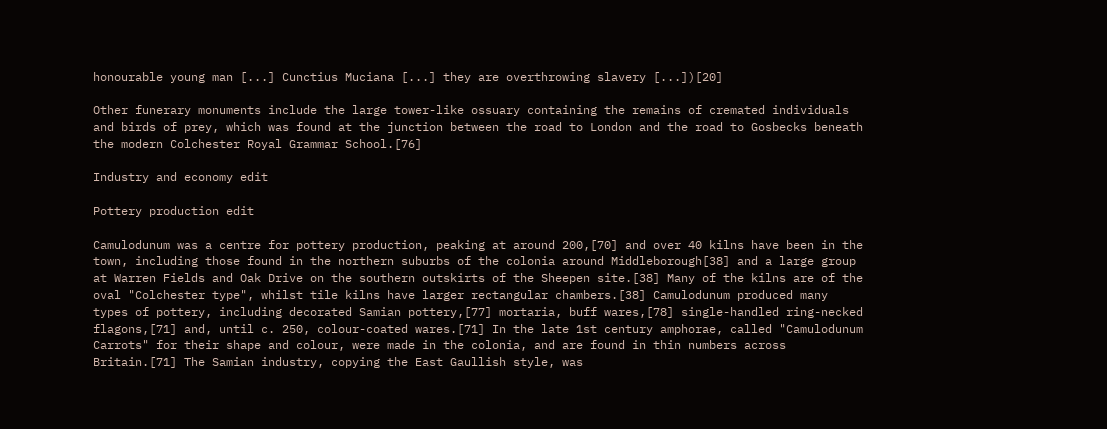honourable young man [...] Cunctius Muciana [...] they are overthrowing slavery [...])[20]

Other funerary monuments include the large tower-like ossuary containing the remains of cremated individuals and birds of prey, which was found at the junction between the road to London and the road to Gosbecks beneath the modern Colchester Royal Grammar School.[76]

Industry and economy edit

Pottery production edit

Camulodunum was a centre for pottery production, peaking at around 200,[70] and over 40 kilns have been in the town, including those found in the northern suburbs of the colonia around Middleborough[38] and a large group at Warren Fields and Oak Drive on the southern outskirts of the Sheepen site.[38] Many of the kilns are of the oval "Colchester type", whilst tile kilns have larger rectangular chambers.[38] Camulodunum produced many types of pottery, including decorated Samian pottery,[77] mortaria, buff wares,[78] single-handled ring-necked flagons,[71] and, until c. 250, colour-coated wares.[71] In the late 1st century amphorae, called "Camulodunum Carrots" for their shape and colour, were made in the colonia, and are found in thin numbers across Britain.[71] The Samian industry, copying the East Gaullish style, was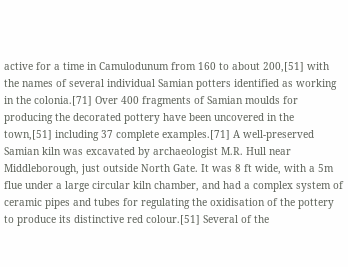active for a time in Camulodunum from 160 to about 200,[51] with the names of several individual Samian potters identified as working in the colonia.[71] Over 400 fragments of Samian moulds for producing the decorated pottery have been uncovered in the town,[51] including 37 complete examples.[71] A well-preserved Samian kiln was excavated by archaeologist M.R. Hull near Middleborough, just outside North Gate. It was 8 ft wide, with a 5m flue under a large circular kiln chamber, and had a complex system of ceramic pipes and tubes for regulating the oxidisation of the pottery to produce its distinctive red colour.[51] Several of the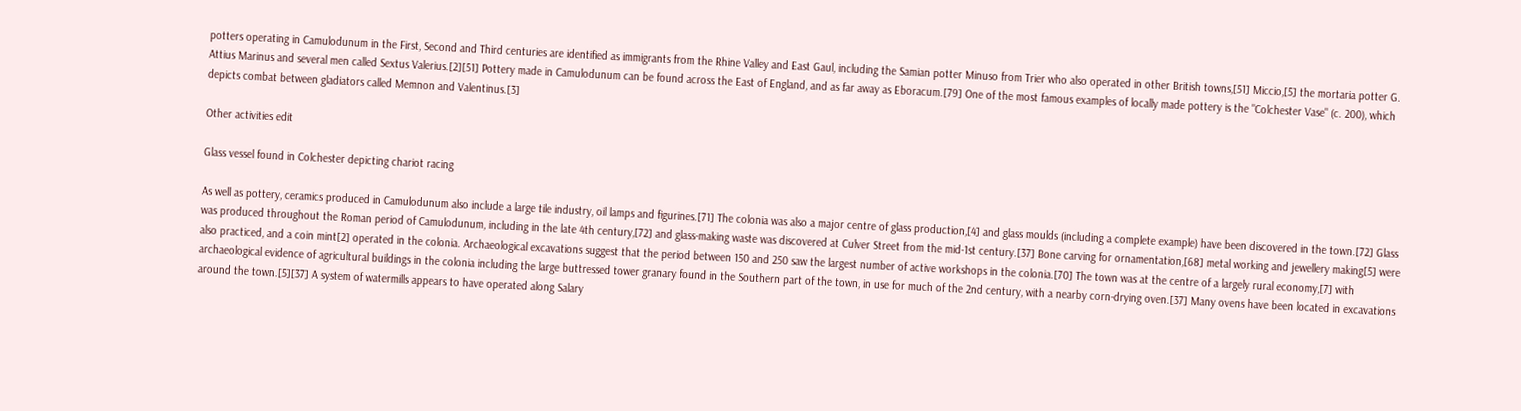potters operating in Camulodunum in the First, Second and Third centuries are identified as immigrants from the Rhine Valley and East Gaul, including the Samian potter Minuso from Trier who also operated in other British towns,[51] Miccio,[5] the mortaria potter G. Attius Marinus and several men called Sextus Valerius.[2][51] Pottery made in Camulodunum can be found across the East of England, and as far away as Eboracum.[79] One of the most famous examples of locally made pottery is the "Colchester Vase" (c. 200), which depicts combat between gladiators called Memnon and Valentinus.[3]

Other activities edit

Glass vessel found in Colchester depicting chariot racing

As well as pottery, ceramics produced in Camulodunum also include a large tile industry, oil lamps and figurines.[71] The colonia was also a major centre of glass production,[4] and glass moulds (including a complete example) have been discovered in the town.[72] Glass was produced throughout the Roman period of Camulodunum, including in the late 4th century,[72] and glass-making waste was discovered at Culver Street from the mid-1st century.[37] Bone carving for ornamentation,[68] metal working and jewellery making[5] were also practiced, and a coin mint[2] operated in the colonia. Archaeological excavations suggest that the period between 150 and 250 saw the largest number of active workshops in the colonia.[70] The town was at the centre of a largely rural economy,[7] with archaeological evidence of agricultural buildings in the colonia including the large buttressed tower granary found in the Southern part of the town, in use for much of the 2nd century, with a nearby corn-drying oven.[37] Many ovens have been located in excavations around the town.[5][37] A system of watermills appears to have operated along Salary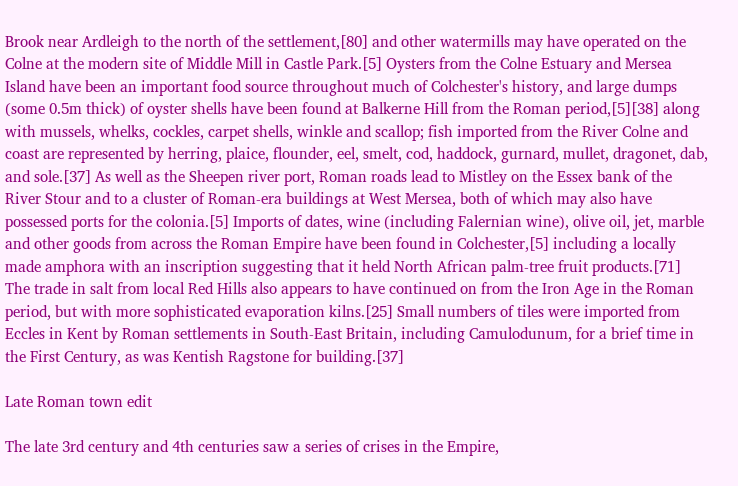Brook near Ardleigh to the north of the settlement,[80] and other watermills may have operated on the Colne at the modern site of Middle Mill in Castle Park.[5] Oysters from the Colne Estuary and Mersea Island have been an important food source throughout much of Colchester's history, and large dumps (some 0.5m thick) of oyster shells have been found at Balkerne Hill from the Roman period,[5][38] along with mussels, whelks, cockles, carpet shells, winkle and scallop; fish imported from the River Colne and coast are represented by herring, plaice, flounder, eel, smelt, cod, haddock, gurnard, mullet, dragonet, dab, and sole.[37] As well as the Sheepen river port, Roman roads lead to Mistley on the Essex bank of the River Stour and to a cluster of Roman-era buildings at West Mersea, both of which may also have possessed ports for the colonia.[5] Imports of dates, wine (including Falernian wine), olive oil, jet, marble and other goods from across the Roman Empire have been found in Colchester,[5] including a locally made amphora with an inscription suggesting that it held North African palm-tree fruit products.[71] The trade in salt from local Red Hills also appears to have continued on from the Iron Age in the Roman period, but with more sophisticated evaporation kilns.[25] Small numbers of tiles were imported from Eccles in Kent by Roman settlements in South-East Britain, including Camulodunum, for a brief time in the First Century, as was Kentish Ragstone for building.[37]

Late Roman town edit

The late 3rd century and 4th centuries saw a series of crises in the Empire,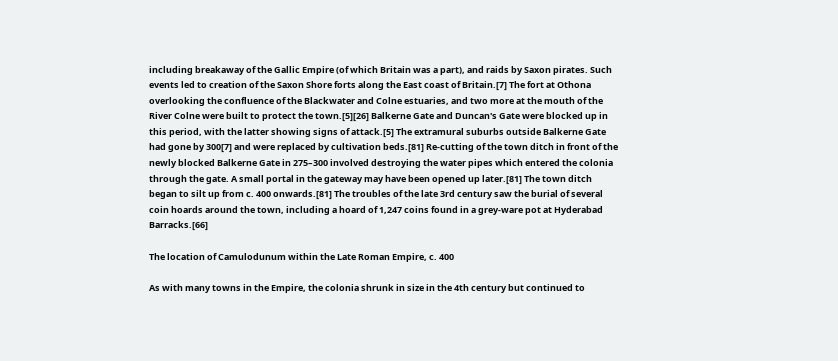including breakaway of the Gallic Empire (of which Britain was a part), and raids by Saxon pirates. Such events led to creation of the Saxon Shore forts along the East coast of Britain.[7] The fort at Othona overlooking the confluence of the Blackwater and Colne estuaries, and two more at the mouth of the River Colne were built to protect the town.[5][26] Balkerne Gate and Duncan's Gate were blocked up in this period, with the latter showing signs of attack.[5] The extramural suburbs outside Balkerne Gate had gone by 300[7] and were replaced by cultivation beds.[81] Re-cutting of the town ditch in front of the newly blocked Balkerne Gate in 275–300 involved destroying the water pipes which entered the colonia through the gate. A small portal in the gateway may have been opened up later.[81] The town ditch began to silt up from c. 400 onwards.[81] The troubles of the late 3rd century saw the burial of several coin hoards around the town, including a hoard of 1,247 coins found in a grey-ware pot at Hyderabad Barracks.[66]

The location of Camulodunum within the Late Roman Empire, c. 400

As with many towns in the Empire, the colonia shrunk in size in the 4th century but continued to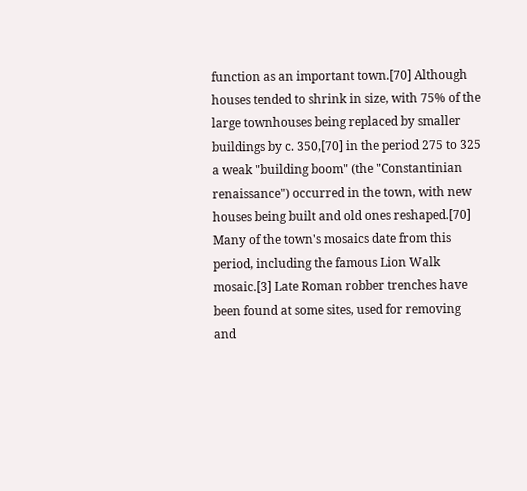function as an important town.[70] Although houses tended to shrink in size, with 75% of the large townhouses being replaced by smaller buildings by c. 350,[70] in the period 275 to 325 a weak "building boom" (the "Constantinian renaissance") occurred in the town, with new houses being built and old ones reshaped.[70] Many of the town's mosaics date from this period, including the famous Lion Walk mosaic.[3] Late Roman robber trenches have been found at some sites, used for removing and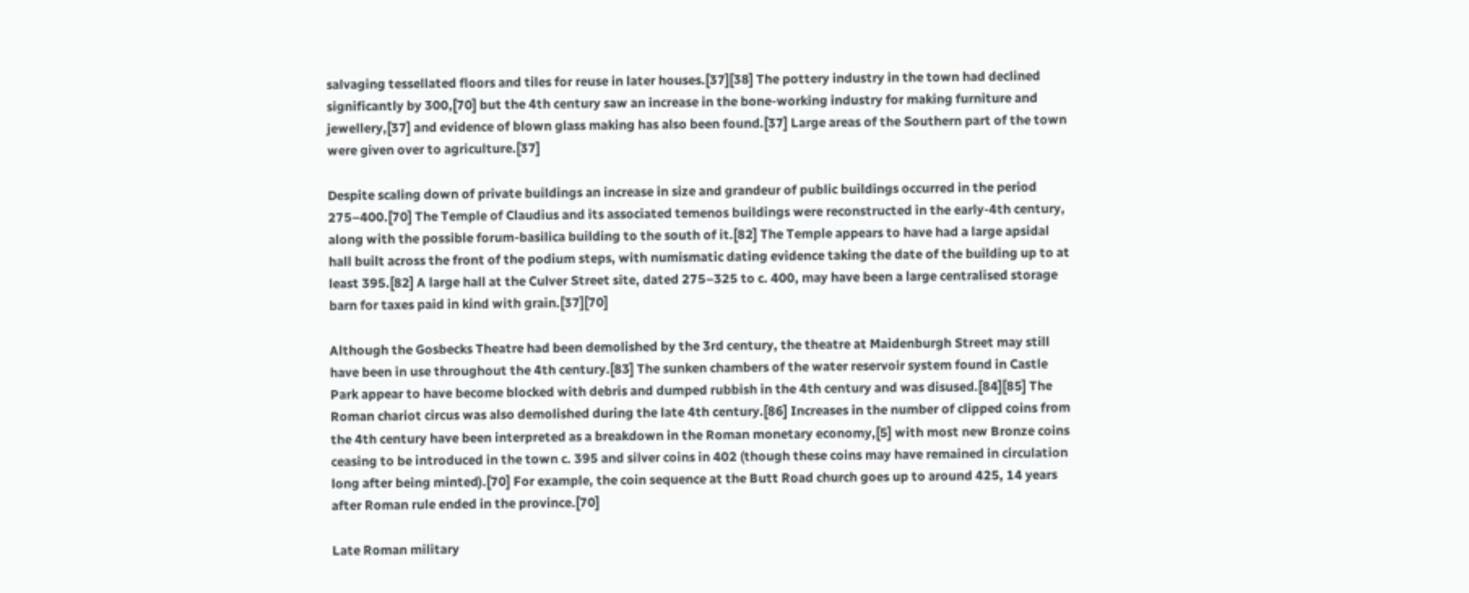salvaging tessellated floors and tiles for reuse in later houses.[37][38] The pottery industry in the town had declined significantly by 300,[70] but the 4th century saw an increase in the bone-working industry for making furniture and jewellery,[37] and evidence of blown glass making has also been found.[37] Large areas of the Southern part of the town were given over to agriculture.[37]

Despite scaling down of private buildings an increase in size and grandeur of public buildings occurred in the period 275–400.[70] The Temple of Claudius and its associated temenos buildings were reconstructed in the early-4th century, along with the possible forum-basilica building to the south of it.[82] The Temple appears to have had a large apsidal hall built across the front of the podium steps, with numismatic dating evidence taking the date of the building up to at least 395.[82] A large hall at the Culver Street site, dated 275–325 to c. 400, may have been a large centralised storage barn for taxes paid in kind with grain.[37][70]

Although the Gosbecks Theatre had been demolished by the 3rd century, the theatre at Maidenburgh Street may still have been in use throughout the 4th century.[83] The sunken chambers of the water reservoir system found in Castle Park appear to have become blocked with debris and dumped rubbish in the 4th century and was disused.[84][85] The Roman chariot circus was also demolished during the late 4th century.[86] Increases in the number of clipped coins from the 4th century have been interpreted as a breakdown in the Roman monetary economy,[5] with most new Bronze coins ceasing to be introduced in the town c. 395 and silver coins in 402 (though these coins may have remained in circulation long after being minted).[70] For example, the coin sequence at the Butt Road church goes up to around 425, 14 years after Roman rule ended in the province.[70]

Late Roman military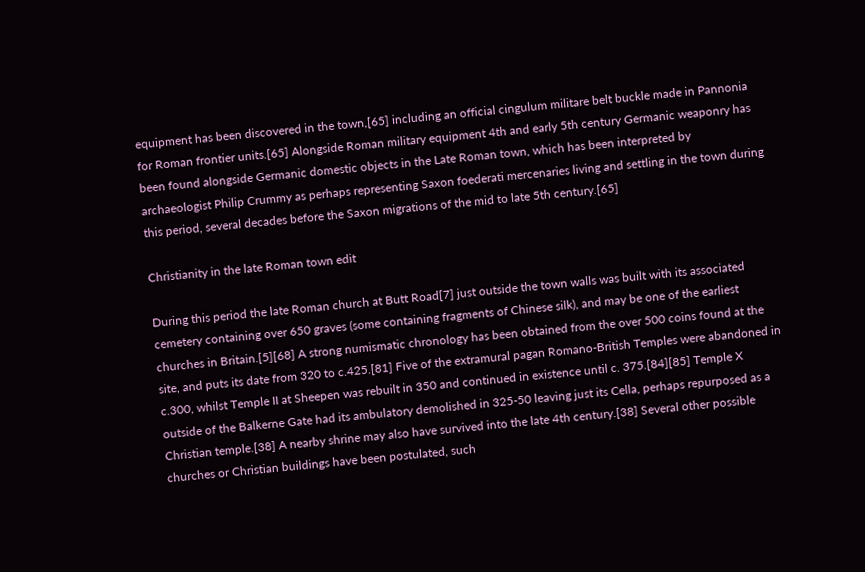equipment has been discovered in the town,[65] including an official cingulum militare belt buckle made in Pannonia for Roman frontier units.[65] Alongside Roman military equipment 4th and early 5th century Germanic weaponry has been found alongside Germanic domestic objects in the Late Roman town, which has been interpreted by archaeologist Philip Crummy as perhaps representing Saxon foederati mercenaries living and settling in the town during this period, several decades before the Saxon migrations of the mid to late 5th century.[65]

Christianity in the late Roman town edit

During this period the late Roman church at Butt Road[7] just outside the town walls was built with its associated cemetery containing over 650 graves (some containing fragments of Chinese silk), and may be one of the earliest churches in Britain.[5][68] A strong numismatic chronology has been obtained from the over 500 coins found at the site, and puts its date from 320 to c.425.[81] Five of the extramural pagan Romano-British Temples were abandoned in c.300, whilst Temple II at Sheepen was rebuilt in 350 and continued in existence until c. 375.[84][85] Temple X outside of the Balkerne Gate had its ambulatory demolished in 325-50 leaving just its Cella, perhaps repurposed as a Christian temple.[38] A nearby shrine may also have survived into the late 4th century.[38] Several other possible churches or Christian buildings have been postulated, such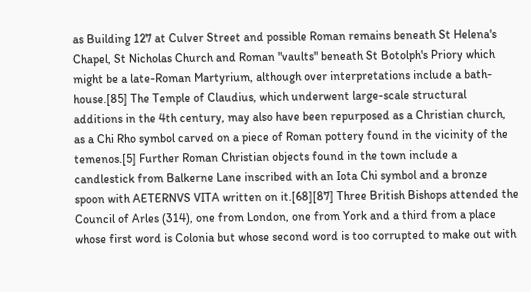as Building 127 at Culver Street and possible Roman remains beneath St Helena's Chapel, St Nicholas Church and Roman "vaults" beneath St Botolph's Priory which might be a late-Roman Martyrium, although over interpretations include a bath-house.[85] The Temple of Claudius, which underwent large-scale structural additions in the 4th century, may also have been repurposed as a Christian church, as a Chi Rho symbol carved on a piece of Roman pottery found in the vicinity of the temenos.[5] Further Roman Christian objects found in the town include a candlestick from Balkerne Lane inscribed with an Iota Chi symbol and a bronze spoon with AETERNVS VITA written on it.[68][87] Three British Bishops attended the Council of Arles (314), one from London, one from York and a third from a place whose first word is Colonia but whose second word is too corrupted to make out with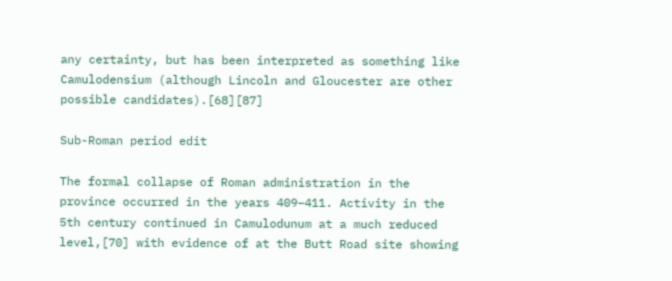any certainty, but has been interpreted as something like Camulodensium (although Lincoln and Gloucester are other possible candidates).[68][87]

Sub-Roman period edit

The formal collapse of Roman administration in the province occurred in the years 409–411. Activity in the 5th century continued in Camulodunum at a much reduced level,[70] with evidence of at the Butt Road site showing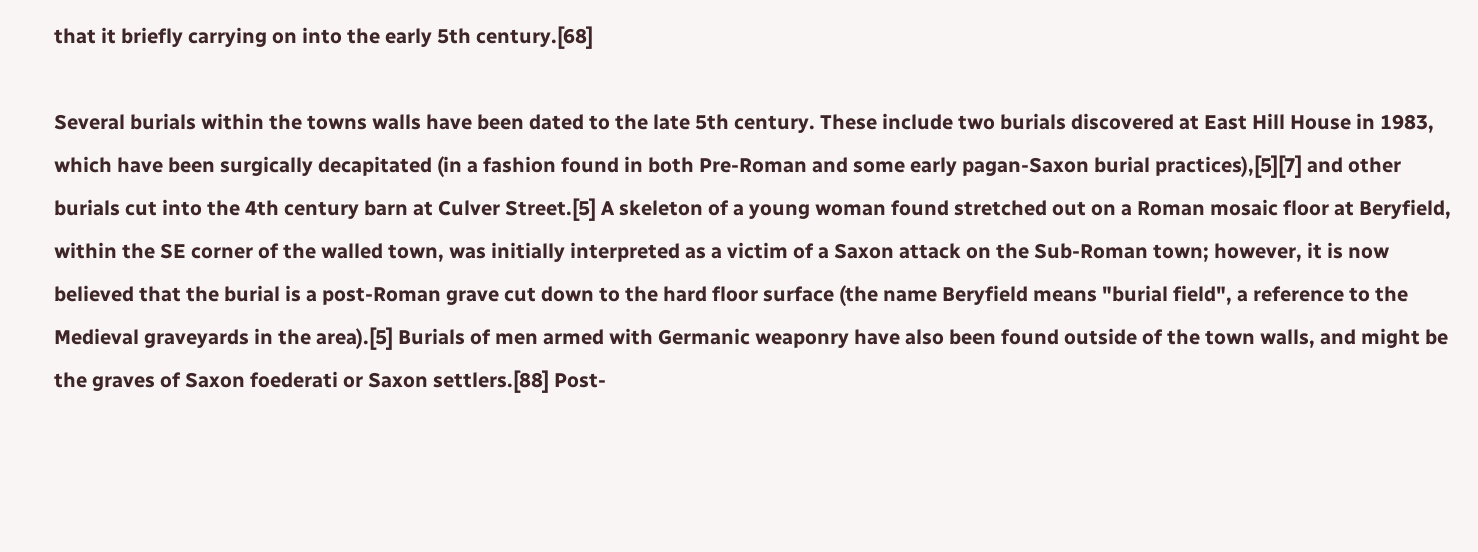that it briefly carrying on into the early 5th century.[68]

Several burials within the towns walls have been dated to the late 5th century. These include two burials discovered at East Hill House in 1983, which have been surgically decapitated (in a fashion found in both Pre-Roman and some early pagan-Saxon burial practices),[5][7] and other burials cut into the 4th century barn at Culver Street.[5] A skeleton of a young woman found stretched out on a Roman mosaic floor at Beryfield, within the SE corner of the walled town, was initially interpreted as a victim of a Saxon attack on the Sub-Roman town; however, it is now believed that the burial is a post-Roman grave cut down to the hard floor surface (the name Beryfield means "burial field", a reference to the Medieval graveyards in the area).[5] Burials of men armed with Germanic weaponry have also been found outside of the town walls, and might be the graves of Saxon foederati or Saxon settlers.[88] Post-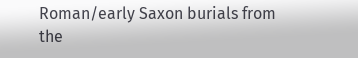Roman/early Saxon burials from the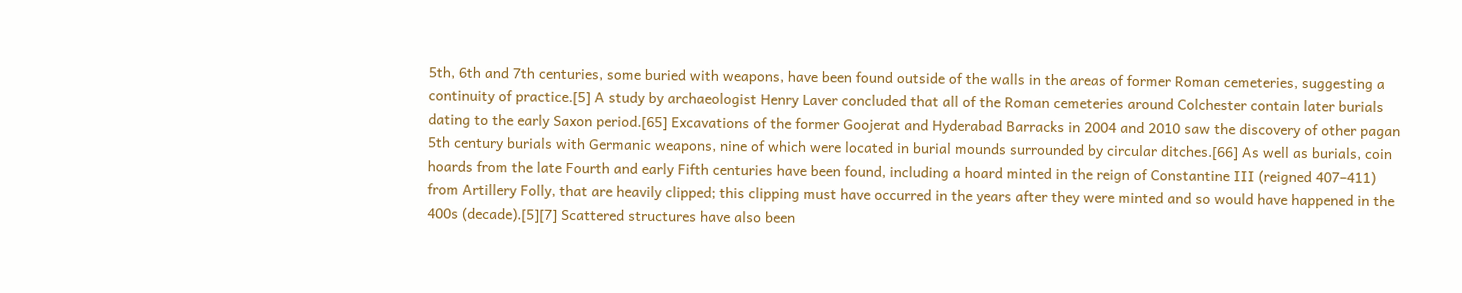5th, 6th and 7th centuries, some buried with weapons, have been found outside of the walls in the areas of former Roman cemeteries, suggesting a continuity of practice.[5] A study by archaeologist Henry Laver concluded that all of the Roman cemeteries around Colchester contain later burials dating to the early Saxon period.[65] Excavations of the former Goojerat and Hyderabad Barracks in 2004 and 2010 saw the discovery of other pagan 5th century burials with Germanic weapons, nine of which were located in burial mounds surrounded by circular ditches.[66] As well as burials, coin hoards from the late Fourth and early Fifth centuries have been found, including a hoard minted in the reign of Constantine III (reigned 407–411) from Artillery Folly, that are heavily clipped; this clipping must have occurred in the years after they were minted and so would have happened in the 400s (decade).[5][7] Scattered structures have also been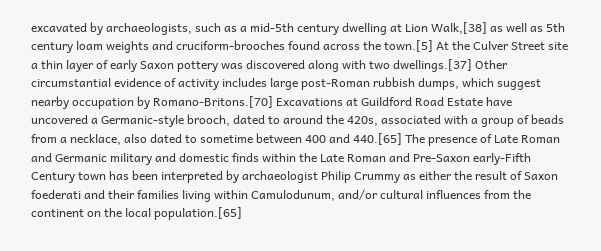excavated by archaeologists, such as a mid-5th century dwelling at Lion Walk,[38] as well as 5th century loam weights and cruciform-brooches found across the town.[5] At the Culver Street site a thin layer of early Saxon pottery was discovered along with two dwellings.[37] Other circumstantial evidence of activity includes large post-Roman rubbish dumps, which suggest nearby occupation by Romano-Britons.[70] Excavations at Guildford Road Estate have uncovered a Germanic-style brooch, dated to around the 420s, associated with a group of beads from a necklace, also dated to sometime between 400 and 440.[65] The presence of Late Roman and Germanic military and domestic finds within the Late Roman and Pre-Saxon early-Fifth Century town has been interpreted by archaeologist Philip Crummy as either the result of Saxon foederati and their families living within Camulodunum, and/or cultural influences from the continent on the local population.[65]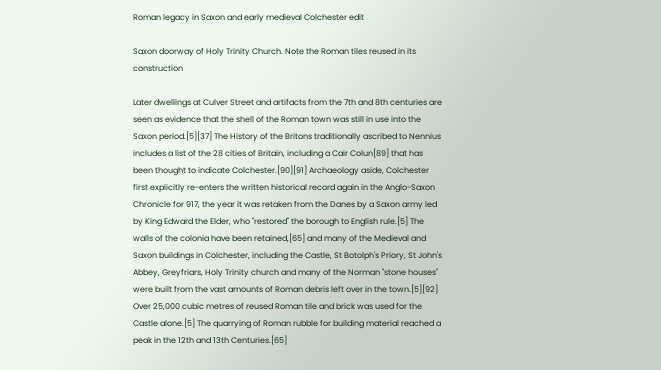Roman legacy in Saxon and early medieval Colchester edit

Saxon doorway of Holy Trinity Church. Note the Roman tiles reused in its construction

Later dwellings at Culver Street and artifacts from the 7th and 8th centuries are seen as evidence that the shell of the Roman town was still in use into the Saxon period.[5][37] The History of the Britons traditionally ascribed to Nennius includes a list of the 28 cities of Britain, including a Cair Colun[89] that has been thought to indicate Colchester.[90][91] Archaeology aside, Colchester first explicitly re-enters the written historical record again in the Anglo-Saxon Chronicle for 917, the year it was retaken from the Danes by a Saxon army led by King Edward the Elder, who "restored" the borough to English rule.[5] The walls of the colonia have been retained,[65] and many of the Medieval and Saxon buildings in Colchester, including the Castle, St Botolph's Priory, St John's Abbey, Greyfriars, Holy Trinity church and many of the Norman "stone houses" were built from the vast amounts of Roman debris left over in the town.[5][92] Over 25,000 cubic metres of reused Roman tile and brick was used for the Castle alone.[5] The quarrying of Roman rubble for building material reached a peak in the 12th and 13th Centuries.[65]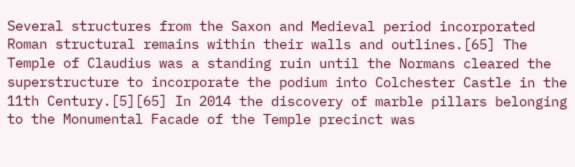Several structures from the Saxon and Medieval period incorporated Roman structural remains within their walls and outlines.[65] The Temple of Claudius was a standing ruin until the Normans cleared the superstructure to incorporate the podium into Colchester Castle in the 11th Century.[5][65] In 2014 the discovery of marble pillars belonging to the Monumental Facade of the Temple precinct was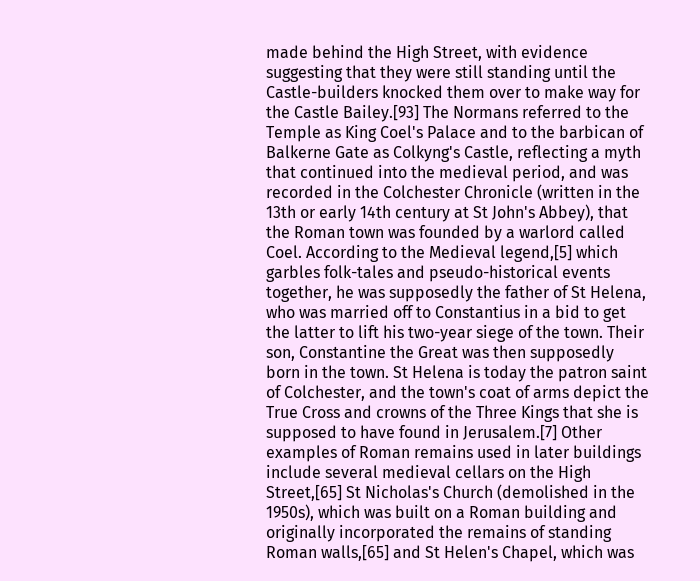made behind the High Street, with evidence suggesting that they were still standing until the Castle-builders knocked them over to make way for the Castle Bailey.[93] The Normans referred to the Temple as King Coel's Palace and to the barbican of Balkerne Gate as Colkyng's Castle, reflecting a myth that continued into the medieval period, and was recorded in the Colchester Chronicle (written in the 13th or early 14th century at St John's Abbey), that the Roman town was founded by a warlord called Coel. According to the Medieval legend,[5] which garbles folk-tales and pseudo-historical events together, he was supposedly the father of St Helena, who was married off to Constantius in a bid to get the latter to lift his two-year siege of the town. Their son, Constantine the Great was then supposedly born in the town. St Helena is today the patron saint of Colchester, and the town's coat of arms depict the True Cross and crowns of the Three Kings that she is supposed to have found in Jerusalem.[7] Other examples of Roman remains used in later buildings include several medieval cellars on the High Street,[65] St Nicholas's Church (demolished in the 1950s), which was built on a Roman building and originally incorporated the remains of standing Roman walls,[65] and St Helen's Chapel, which was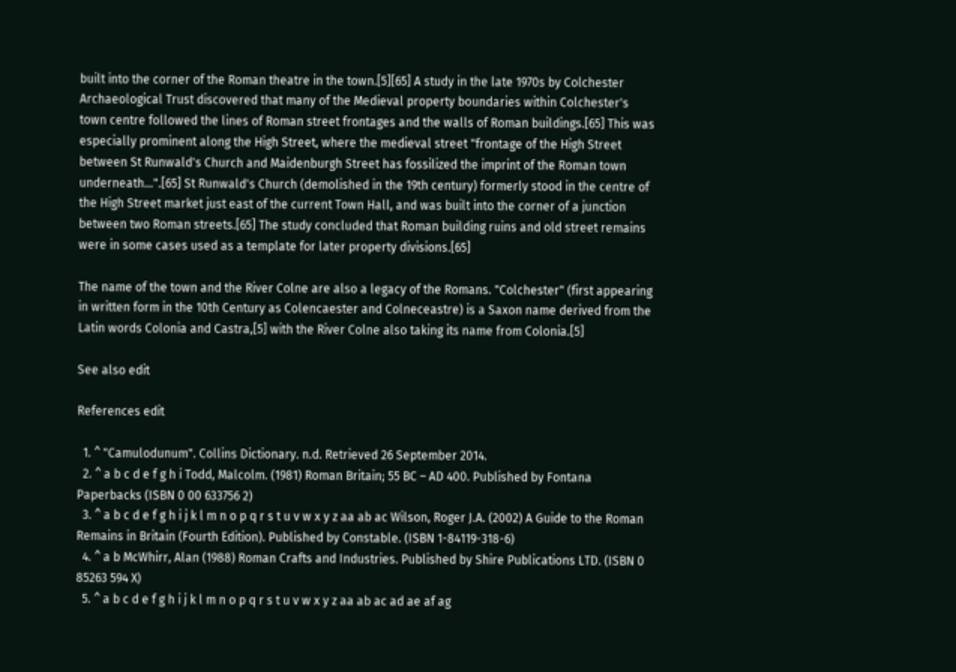built into the corner of the Roman theatre in the town.[5][65] A study in the late 1970s by Colchester Archaeological Trust discovered that many of the Medieval property boundaries within Colchester's town centre followed the lines of Roman street frontages and the walls of Roman buildings.[65] This was especially prominent along the High Street, where the medieval street "frontage of the High Street between St Runwald's Church and Maidenburgh Street has fossilized the imprint of the Roman town underneath...".[65] St Runwald's Church (demolished in the 19th century) formerly stood in the centre of the High Street market just east of the current Town Hall, and was built into the corner of a junction between two Roman streets.[65] The study concluded that Roman building ruins and old street remains were in some cases used as a template for later property divisions.[65]

The name of the town and the River Colne are also a legacy of the Romans. "Colchester" (first appearing in written form in the 10th Century as Colencaester and Colneceastre) is a Saxon name derived from the Latin words Colonia and Castra,[5] with the River Colne also taking its name from Colonia.[5]

See also edit

References edit

  1. ^ "Camulodunum". Collins Dictionary. n.d. Retrieved 26 September 2014.
  2. ^ a b c d e f g h i Todd, Malcolm. (1981) Roman Britain; 55 BC – AD 400. Published by Fontana Paperbacks (ISBN 0 00 633756 2)
  3. ^ a b c d e f g h i j k l m n o p q r s t u v w x y z aa ab ac Wilson, Roger J.A. (2002) A Guide to the Roman Remains in Britain (Fourth Edition). Published by Constable. (ISBN 1-84119-318-6)
  4. ^ a b McWhirr, Alan (1988) Roman Crafts and Industries. Published by Shire Publications LTD. (ISBN 0 85263 594 X)
  5. ^ a b c d e f g h i j k l m n o p q r s t u v w x y z aa ab ac ad ae af ag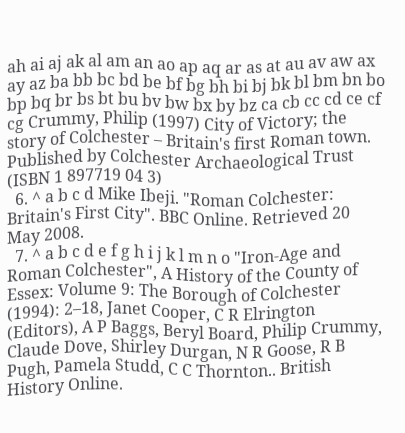ah ai aj ak al am an ao ap aq ar as at au av aw ax ay az ba bb bc bd be bf bg bh bi bj bk bl bm bn bo bp bq br bs bt bu bv bw bx by bz ca cb cc cd ce cf cg Crummy, Philip (1997) City of Victory; the story of Colchester – Britain's first Roman town. Published by Colchester Archaeological Trust (ISBN 1 897719 04 3)
  6. ^ a b c d Mike Ibeji. "Roman Colchester: Britain's First City". BBC Online. Retrieved 20 May 2008.
  7. ^ a b c d e f g h i j k l m n o "Iron-Age and Roman Colchester", A History of the County of Essex: Volume 9: The Borough of Colchester (1994): 2–18, Janet Cooper, C R Elrington (Editors), A P Baggs, Beryl Board, Philip Crummy, Claude Dove, Shirley Durgan, N R Goose, R B Pugh, Pamela Studd, C C Thornton.. British History Online.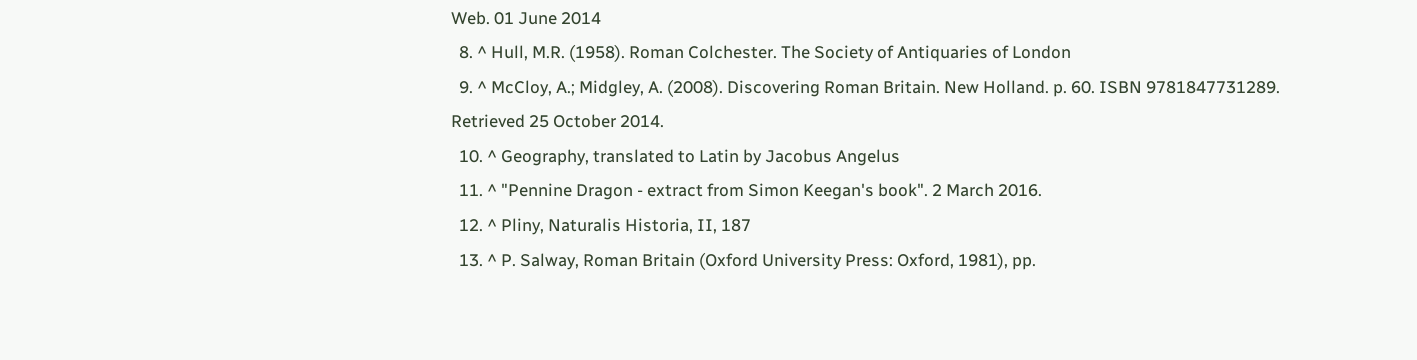Web. 01 June 2014
  8. ^ Hull, M.R. (1958). Roman Colchester. The Society of Antiquaries of London
  9. ^ McCloy, A.; Midgley, A. (2008). Discovering Roman Britain. New Holland. p. 60. ISBN 9781847731289. Retrieved 25 October 2014.
  10. ^ Geography, translated to Latin by Jacobus Angelus
  11. ^ "Pennine Dragon - extract from Simon Keegan's book". 2 March 2016.
  12. ^ Pliny, Naturalis Historia, II, 187
  13. ^ P. Salway, Roman Britain (Oxford University Press: Oxford, 1981), pp.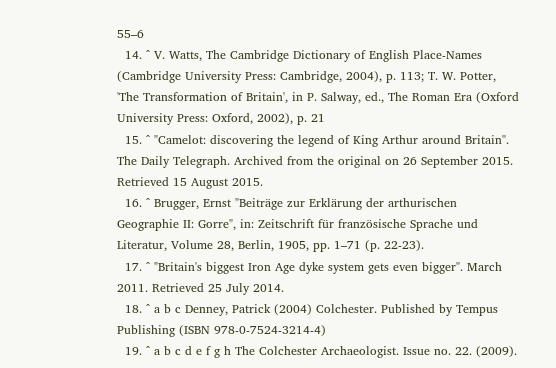55–6
  14. ^ V. Watts, The Cambridge Dictionary of English Place-Names (Cambridge University Press: Cambridge, 2004), p. 113; T. W. Potter, 'The Transformation of Britain', in P. Salway, ed., The Roman Era (Oxford University Press: Oxford, 2002), p. 21
  15. ^ "Camelot: discovering the legend of King Arthur around Britain". The Daily Telegraph. Archived from the original on 26 September 2015. Retrieved 15 August 2015.
  16. ^ Brugger, Ernst "Beiträge zur Erklärung der arthurischen Geographie II: Gorre", in: Zeitschrift für französische Sprache und Literatur, Volume 28, Berlin, 1905, pp. 1–71 (p. 22-23).
  17. ^ "Britain's biggest Iron Age dyke system gets even bigger". March 2011. Retrieved 25 July 2014.
  18. ^ a b c Denney, Patrick (2004) Colchester. Published by Tempus Publishing (ISBN 978-0-7524-3214-4)
  19. ^ a b c d e f g h The Colchester Archaeologist. Issue no. 22. (2009).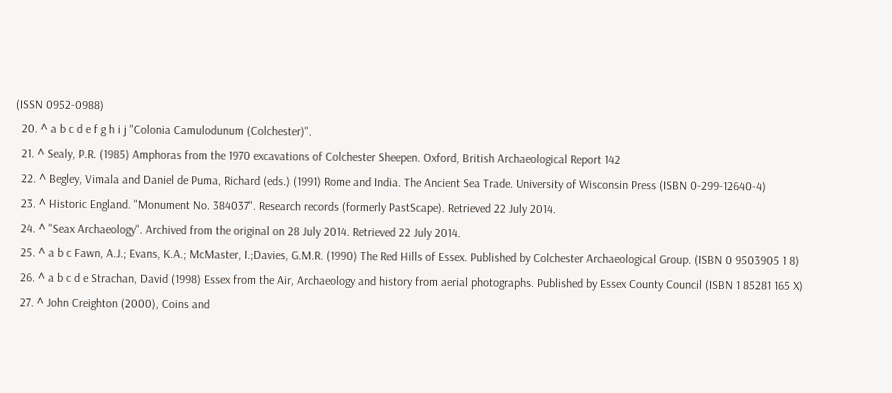(ISSN 0952-0988)
  20. ^ a b c d e f g h i j "Colonia Camulodunum (Colchester)".
  21. ^ Sealy, P.R. (1985) Amphoras from the 1970 excavations of Colchester Sheepen. Oxford, British Archaeological Report 142
  22. ^ Begley, Vimala and Daniel de Puma, Richard (eds.) (1991) Rome and India. The Ancient Sea Trade. University of Wisconsin Press (ISBN 0-299-12640-4)
  23. ^ Historic England. "Monument No. 384037". Research records (formerly PastScape). Retrieved 22 July 2014.
  24. ^ "Seax Archaeology". Archived from the original on 28 July 2014. Retrieved 22 July 2014.
  25. ^ a b c Fawn, A.J.; Evans, K.A.; McMaster, I.;Davies, G.M.R. (1990) The Red Hills of Essex. Published by Colchester Archaeological Group. (ISBN 0 9503905 1 8)
  26. ^ a b c d e Strachan, David (1998) Essex from the Air, Archaeology and history from aerial photographs. Published by Essex County Council (ISBN 1 85281 165 X)
  27. ^ John Creighton (2000), Coins and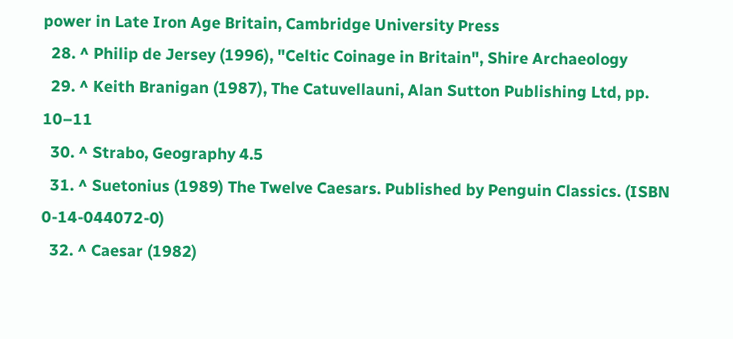power in Late Iron Age Britain, Cambridge University Press
  28. ^ Philip de Jersey (1996), "Celtic Coinage in Britain", Shire Archaeology
  29. ^ Keith Branigan (1987), The Catuvellauni, Alan Sutton Publishing Ltd, pp. 10–11
  30. ^ Strabo, Geography 4.5
  31. ^ Suetonius (1989) The Twelve Caesars. Published by Penguin Classics. (ISBN 0-14-044072-0)
  32. ^ Caesar (1982)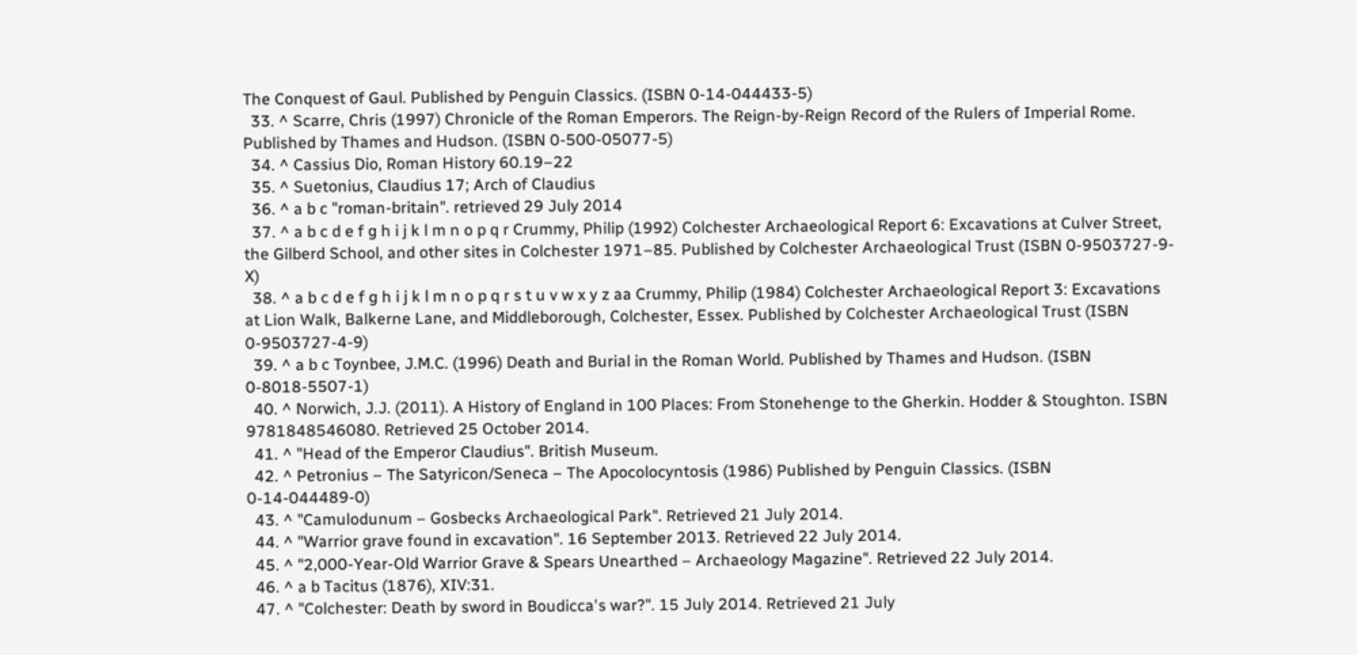The Conquest of Gaul. Published by Penguin Classics. (ISBN 0-14-044433-5)
  33. ^ Scarre, Chris (1997) Chronicle of the Roman Emperors. The Reign-by-Reign Record of the Rulers of Imperial Rome. Published by Thames and Hudson. (ISBN 0-500-05077-5)
  34. ^ Cassius Dio, Roman History 60.19–22
  35. ^ Suetonius, Claudius 17; Arch of Claudius
  36. ^ a b c "roman-britain". retrieved 29 July 2014
  37. ^ a b c d e f g h i j k l m n o p q r Crummy, Philip (1992) Colchester Archaeological Report 6: Excavations at Culver Street, the Gilberd School, and other sites in Colchester 1971–85. Published by Colchester Archaeological Trust (ISBN 0-9503727-9-X)
  38. ^ a b c d e f g h i j k l m n o p q r s t u v w x y z aa Crummy, Philip (1984) Colchester Archaeological Report 3: Excavations at Lion Walk, Balkerne Lane, and Middleborough, Colchester, Essex. Published by Colchester Archaeological Trust (ISBN 0-9503727-4-9)
  39. ^ a b c Toynbee, J.M.C. (1996) Death and Burial in the Roman World. Published by Thames and Hudson. (ISBN 0-8018-5507-1)
  40. ^ Norwich, J.J. (2011). A History of England in 100 Places: From Stonehenge to the Gherkin. Hodder & Stoughton. ISBN 9781848546080. Retrieved 25 October 2014.
  41. ^ "Head of the Emperor Claudius". British Museum.
  42. ^ Petronius – The Satyricon/Seneca – The Apocolocyntosis (1986) Published by Penguin Classics. (ISBN 0-14-044489-0)
  43. ^ "Camulodunum – Gosbecks Archaeological Park". Retrieved 21 July 2014.
  44. ^ "Warrior grave found in excavation". 16 September 2013. Retrieved 22 July 2014.
  45. ^ "2,000-Year-Old Warrior Grave & Spears Unearthed – Archaeology Magazine". Retrieved 22 July 2014.
  46. ^ a b Tacitus (1876), XIV:31.
  47. ^ "Colchester: Death by sword in Boudicca's war?". 15 July 2014. Retrieved 21 July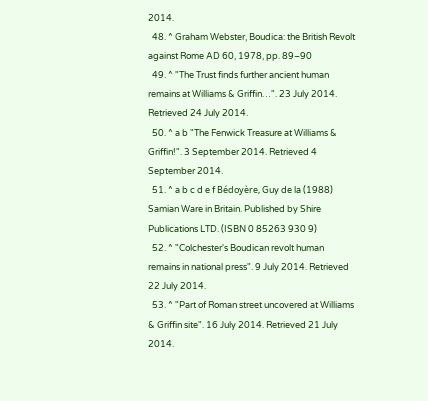2014.
  48. ^ Graham Webster, Boudica: the British Revolt against Rome AD 60, 1978, pp. 89–90
  49. ^ "The Trust finds further ancient human remains at Williams & Griffin…". 23 July 2014. Retrieved 24 July 2014.
  50. ^ a b "The Fenwick Treasure at Williams & Griffin!". 3 September 2014. Retrieved 4 September 2014.
  51. ^ a b c d e f Bédoyère, Guy de la (1988) Samian Ware in Britain. Published by Shire Publications LTD. (ISBN 0 85263 930 9)
  52. ^ "Colchester's Boudican revolt human remains in national press". 9 July 2014. Retrieved 22 July 2014.
  53. ^ "Part of Roman street uncovered at Williams & Griffin site". 16 July 2014. Retrieved 21 July 2014.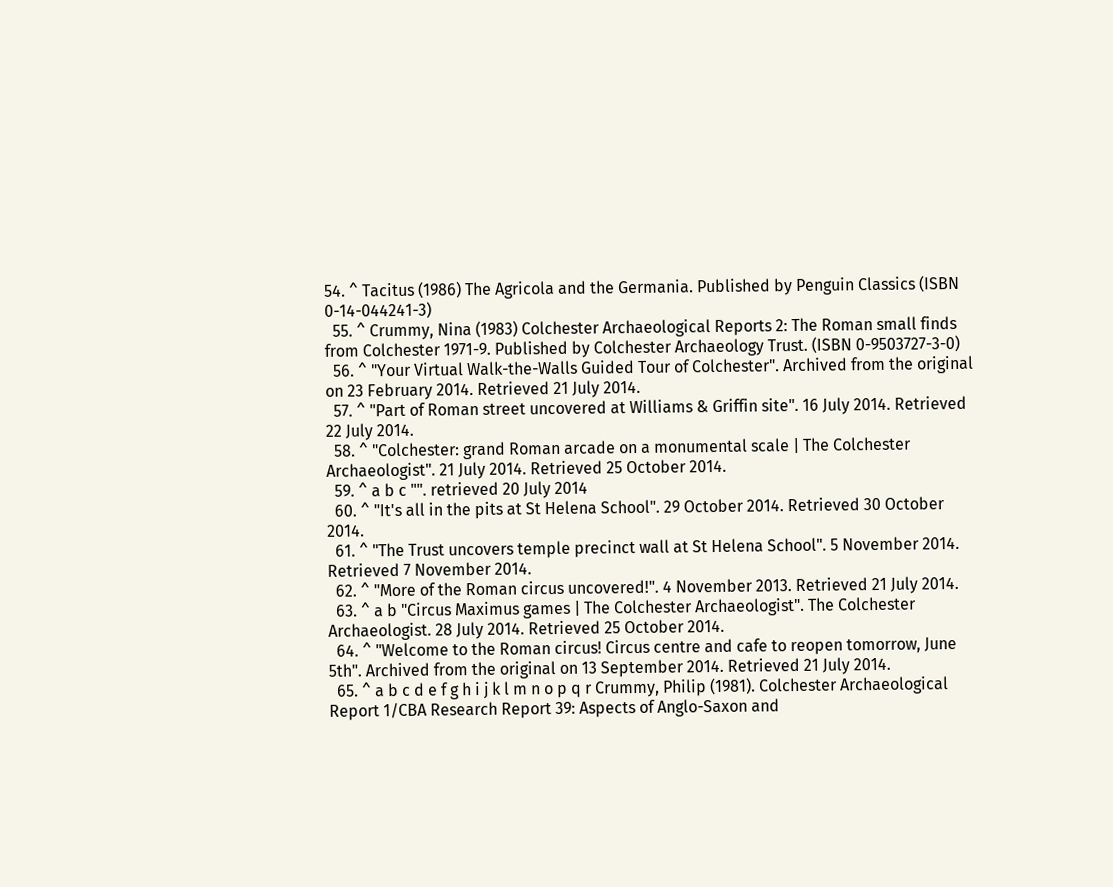54. ^ Tacitus (1986) The Agricola and the Germania. Published by Penguin Classics (ISBN 0-14-044241-3)
  55. ^ Crummy, Nina (1983) Colchester Archaeological Reports 2: The Roman small finds from Colchester 1971-9. Published by Colchester Archaeology Trust. (ISBN 0-9503727-3-0)
  56. ^ "Your Virtual Walk-the-Walls Guided Tour of Colchester". Archived from the original on 23 February 2014. Retrieved 21 July 2014.
  57. ^ "Part of Roman street uncovered at Williams & Griffin site". 16 July 2014. Retrieved 22 July 2014.
  58. ^ "Colchester: grand Roman arcade on a monumental scale | The Colchester Archaeologist". 21 July 2014. Retrieved 25 October 2014.
  59. ^ a b c "". retrieved 20 July 2014
  60. ^ "It's all in the pits at St Helena School". 29 October 2014. Retrieved 30 October 2014.
  61. ^ "The Trust uncovers temple precinct wall at St Helena School". 5 November 2014. Retrieved 7 November 2014.
  62. ^ "More of the Roman circus uncovered!". 4 November 2013. Retrieved 21 July 2014.
  63. ^ a b "Circus Maximus games | The Colchester Archaeologist". The Colchester Archaeologist. 28 July 2014. Retrieved 25 October 2014.
  64. ^ "Welcome to the Roman circus! Circus centre and cafe to reopen tomorrow, June 5th". Archived from the original on 13 September 2014. Retrieved 21 July 2014.
  65. ^ a b c d e f g h i j k l m n o p q r Crummy, Philip (1981). Colchester Archaeological Report 1/CBA Research Report 39: Aspects of Anglo-Saxon and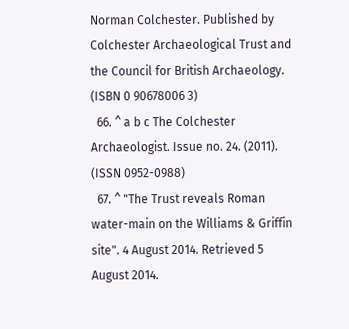Norman Colchester. Published by Colchester Archaeological Trust and the Council for British Archaeology. (ISBN 0 90678006 3)
  66. ^ a b c The Colchester Archaeologist. Issue no. 24. (2011). (ISSN 0952-0988)
  67. ^ "The Trust reveals Roman water-main on the Williams & Griffin site". 4 August 2014. Retrieved 5 August 2014.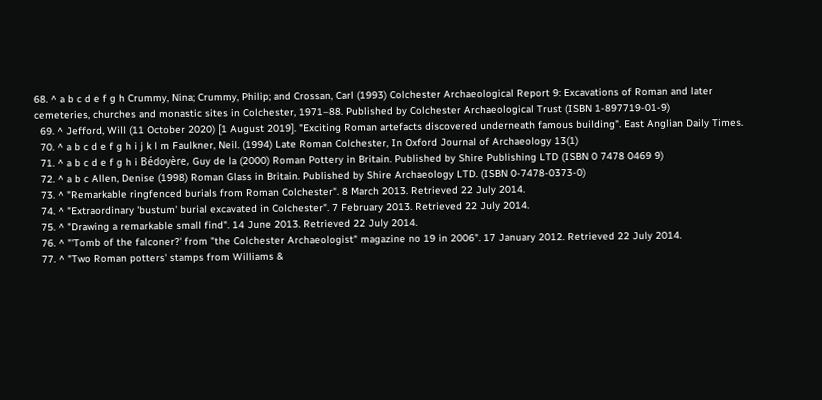68. ^ a b c d e f g h Crummy, Nina; Crummy, Philip; and Crossan, Carl (1993) Colchester Archaeological Report 9: Excavations of Roman and later cemeteries, churches and monastic sites in Colchester, 1971–88. Published by Colchester Archaeological Trust (ISBN 1-897719-01-9)
  69. ^ Jefford, Will (11 October 2020) [1 August 2019]. "Exciting Roman artefacts discovered underneath famous building". East Anglian Daily Times.
  70. ^ a b c d e f g h i j k l m Faulkner, Neil. (1994) Late Roman Colchester, In Oxford Journal of Archaeology 13(1)
  71. ^ a b c d e f g h i Bédoyère, Guy de la (2000) Roman Pottery in Britain. Published by Shire Publishing LTD (ISBN 0 7478 0469 9)
  72. ^ a b c Allen, Denise (1998) Roman Glass in Britain. Published by Shire Archaeology LTD. (ISBN 0-7478-0373-0)
  73. ^ "Remarkable ringfenced burials from Roman Colchester". 8 March 2013. Retrieved 22 July 2014.
  74. ^ "Extraordinary 'bustum' burial excavated in Colchester". 7 February 2013. Retrieved 22 July 2014.
  75. ^ "Drawing a remarkable small find". 14 June 2013. Retrieved 22 July 2014.
  76. ^ "'Tomb of the falconer?' from "the Colchester Archaeologist" magazine no 19 in 2006". 17 January 2012. Retrieved 22 July 2014.
  77. ^ "Two Roman potters' stamps from Williams &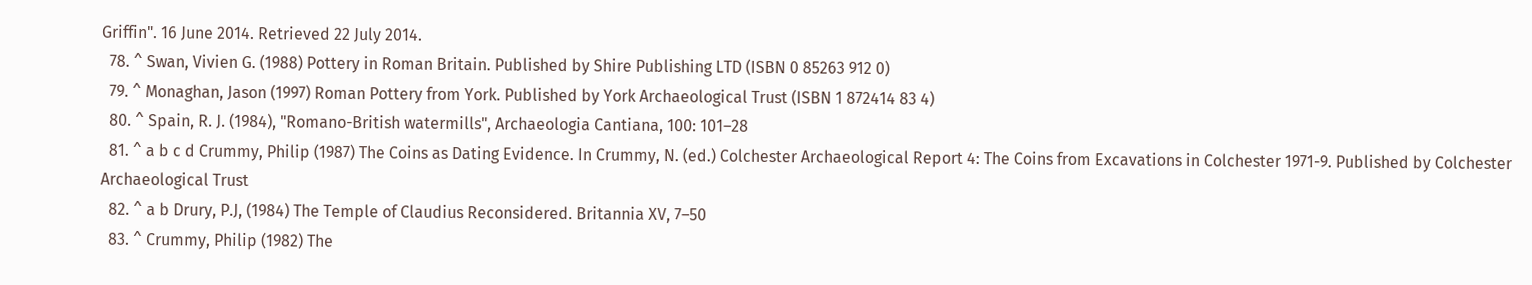Griffin". 16 June 2014. Retrieved 22 July 2014.
  78. ^ Swan, Vivien G. (1988) Pottery in Roman Britain. Published by Shire Publishing LTD (ISBN 0 85263 912 0)
  79. ^ Monaghan, Jason (1997) Roman Pottery from York. Published by York Archaeological Trust (ISBN 1 872414 83 4)
  80. ^ Spain, R. J. (1984), "Romano-British watermills", Archaeologia Cantiana, 100: 101–28
  81. ^ a b c d Crummy, Philip (1987) The Coins as Dating Evidence. In Crummy, N. (ed.) Colchester Archaeological Report 4: The Coins from Excavations in Colchester 1971-9. Published by Colchester Archaeological Trust
  82. ^ a b Drury, P.J, (1984) The Temple of Claudius Reconsidered. Britannia XV, 7–50
  83. ^ Crummy, Philip (1982) The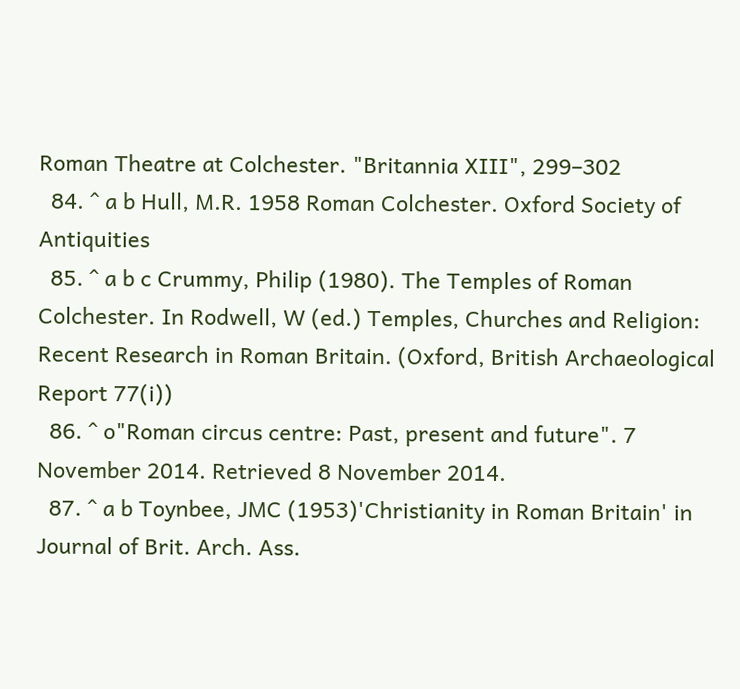Roman Theatre at Colchester. "Britannia XIII", 299–302
  84. ^ a b Hull, M.R. 1958 Roman Colchester. Oxford Society of Antiquities
  85. ^ a b c Crummy, Philip (1980). The Temples of Roman Colchester. In Rodwell, W (ed.) Temples, Churches and Religion: Recent Research in Roman Britain. (Oxford, British Archaeological Report 77(i))
  86. ^ o"Roman circus centre: Past, present and future". 7 November 2014. Retrieved 8 November 2014.
  87. ^ a b Toynbee, JMC (1953)'Christianity in Roman Britain' in Journal of Brit. Arch. Ass.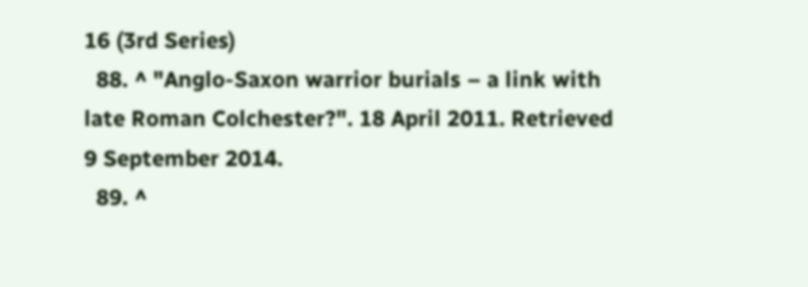16 (3rd Series)
  88. ^ "Anglo-Saxon warrior burials – a link with late Roman Colchester?". 18 April 2011. Retrieved 9 September 2014.
  89. ^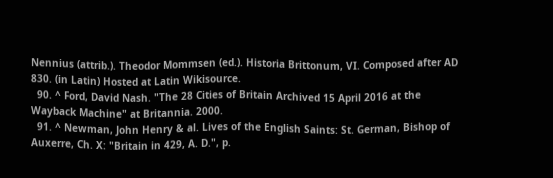Nennius (attrib.). Theodor Mommsen (ed.). Historia Brittonum, VI. Composed after AD 830. (in Latin) Hosted at Latin Wikisource.
  90. ^ Ford, David Nash. "The 28 Cities of Britain Archived 15 April 2016 at the Wayback Machine" at Britannia. 2000.
  91. ^ Newman, John Henry & al. Lives of the English Saints: St. German, Bishop of Auxerre, Ch. X: "Britain in 429, A. D.", p.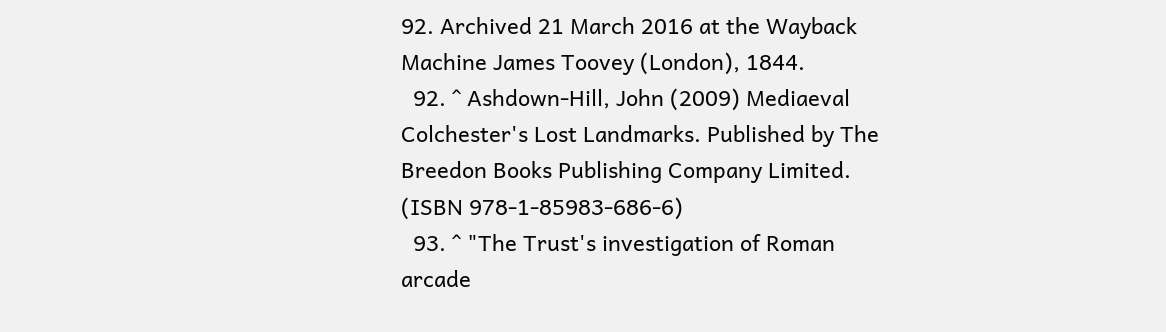92. Archived 21 March 2016 at the Wayback Machine James Toovey (London), 1844.
  92. ^ Ashdown-Hill, John (2009) Mediaeval Colchester's Lost Landmarks. Published by The Breedon Books Publishing Company Limited. (ISBN 978-1-85983-686-6)
  93. ^ "The Trust's investigation of Roman arcade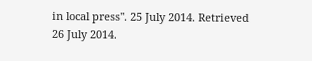in local press". 25 July 2014. Retrieved 26 July 2014.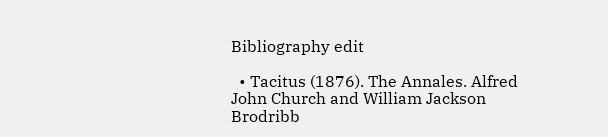Bibliography edit

  • Tacitus (1876). The Annales. Alfred John Church and William Jackson Brodribb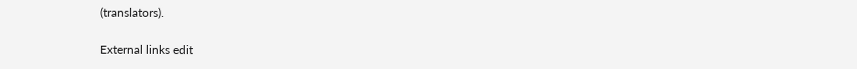(translators).

External links edit